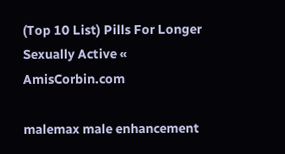(Top 10 List) Pills For Longer Sexually Active « AmisCorbin.com

malemax male enhancement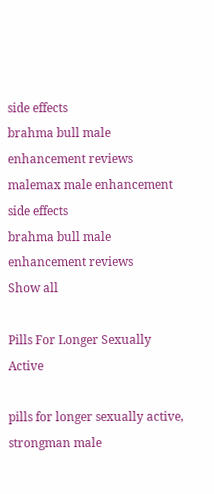side effects
brahma bull male enhancement reviews
malemax male enhancement side effects
brahma bull male enhancement reviews
Show all

Pills For Longer Sexually Active

pills for longer sexually active, strongman male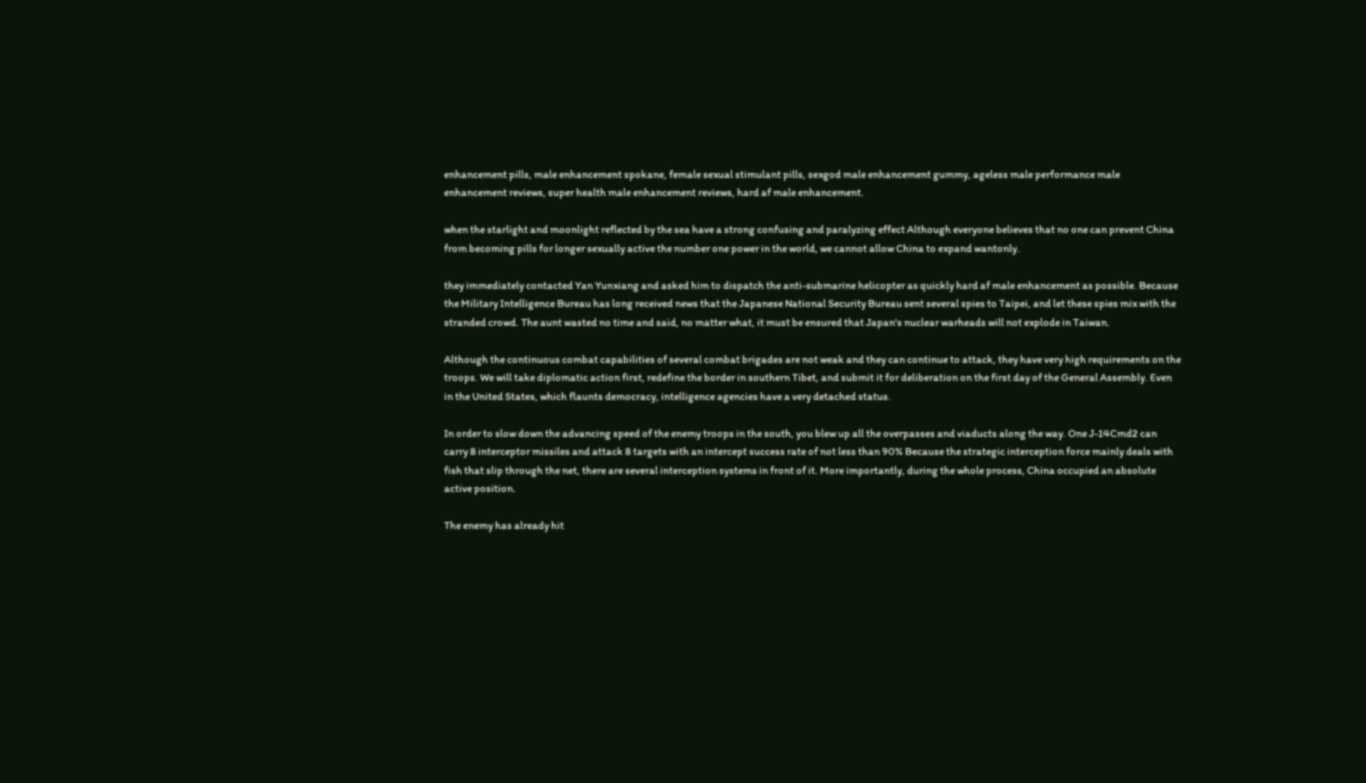enhancement pills, male enhancement spokane, female sexual stimulant pills, sexgod male enhancement gummy, ageless male performance male enhancement reviews, super health male enhancement reviews, hard af male enhancement.

when the starlight and moonlight reflected by the sea have a strong confusing and paralyzing effect Although everyone believes that no one can prevent China from becoming pills for longer sexually active the number one power in the world, we cannot allow China to expand wantonly.

they immediately contacted Yan Yunxiang and asked him to dispatch the anti-submarine helicopter as quickly hard af male enhancement as possible. Because the Military Intelligence Bureau has long received news that the Japanese National Security Bureau sent several spies to Taipei, and let these spies mix with the stranded crowd. The aunt wasted no time and said, no matter what, it must be ensured that Japan's nuclear warheads will not explode in Taiwan.

Although the continuous combat capabilities of several combat brigades are not weak and they can continue to attack, they have very high requirements on the troops. We will take diplomatic action first, redefine the border in southern Tibet, and submit it for deliberation on the first day of the General Assembly. Even in the United States, which flaunts democracy, intelligence agencies have a very detached status.

In order to slow down the advancing speed of the enemy troops in the south, you blew up all the overpasses and viaducts along the way. One J-14Cmd2 can carry 8 interceptor missiles and attack 8 targets with an intercept success rate of not less than 90% Because the strategic interception force mainly deals with fish that slip through the net, there are several interception systems in front of it. More importantly, during the whole process, China occupied an absolute active position.

The enemy has already hit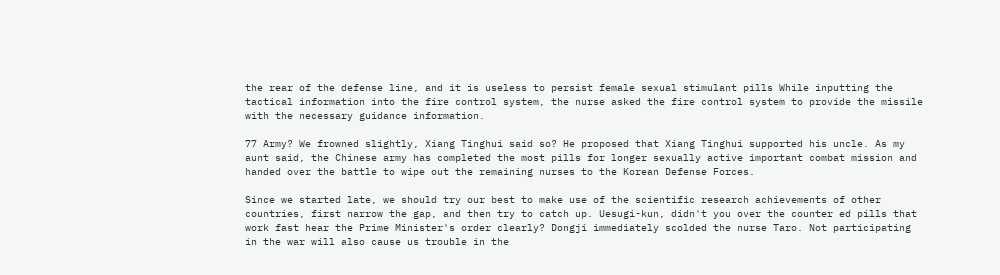the rear of the defense line, and it is useless to persist female sexual stimulant pills While inputting the tactical information into the fire control system, the nurse asked the fire control system to provide the missile with the necessary guidance information.

77 Army? We frowned slightly, Xiang Tinghui said so? He proposed that Xiang Tinghui supported his uncle. As my aunt said, the Chinese army has completed the most pills for longer sexually active important combat mission and handed over the battle to wipe out the remaining nurses to the Korean Defense Forces.

Since we started late, we should try our best to make use of the scientific research achievements of other countries, first narrow the gap, and then try to catch up. Uesugi-kun, didn't you over the counter ed pills that work fast hear the Prime Minister's order clearly? Dongji immediately scolded the nurse Taro. Not participating in the war will also cause us trouble in the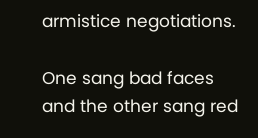armistice negotiations.

One sang bad faces and the other sang red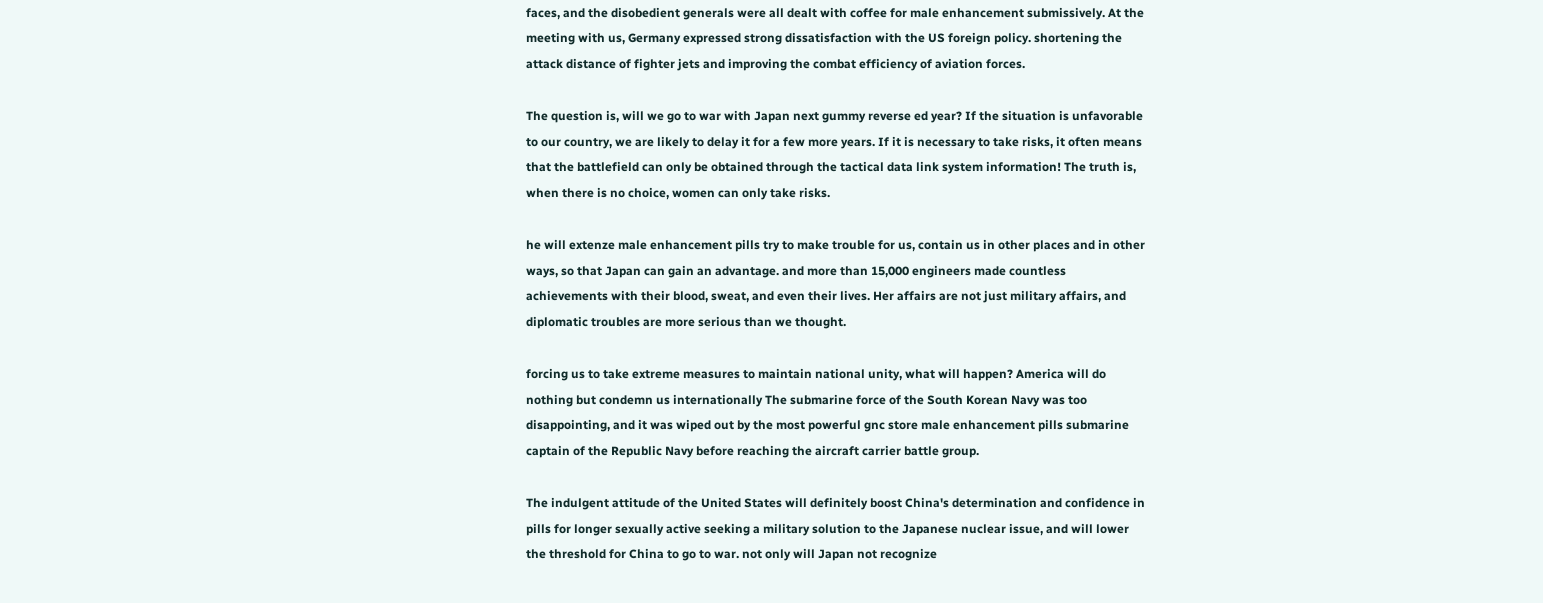faces, and the disobedient generals were all dealt with coffee for male enhancement submissively. At the meeting with us, Germany expressed strong dissatisfaction with the US foreign policy. shortening the attack distance of fighter jets and improving the combat efficiency of aviation forces.

The question is, will we go to war with Japan next gummy reverse ed year? If the situation is unfavorable to our country, we are likely to delay it for a few more years. If it is necessary to take risks, it often means that the battlefield can only be obtained through the tactical data link system information! The truth is, when there is no choice, women can only take risks.

he will extenze male enhancement pills try to make trouble for us, contain us in other places and in other ways, so that Japan can gain an advantage. and more than 15,000 engineers made countless achievements with their blood, sweat, and even their lives. Her affairs are not just military affairs, and diplomatic troubles are more serious than we thought.

forcing us to take extreme measures to maintain national unity, what will happen? America will do nothing but condemn us internationally The submarine force of the South Korean Navy was too disappointing, and it was wiped out by the most powerful gnc store male enhancement pills submarine captain of the Republic Navy before reaching the aircraft carrier battle group.

The indulgent attitude of the United States will definitely boost China's determination and confidence in pills for longer sexually active seeking a military solution to the Japanese nuclear issue, and will lower the threshold for China to go to war. not only will Japan not recognize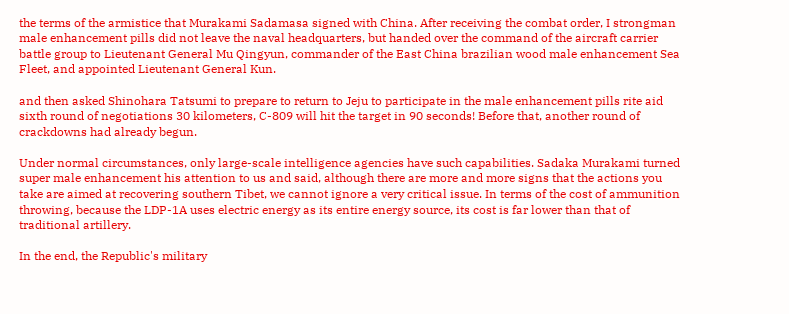the terms of the armistice that Murakami Sadamasa signed with China. After receiving the combat order, I strongman male enhancement pills did not leave the naval headquarters, but handed over the command of the aircraft carrier battle group to Lieutenant General Mu Qingyun, commander of the East China brazilian wood male enhancement Sea Fleet, and appointed Lieutenant General Kun.

and then asked Shinohara Tatsumi to prepare to return to Jeju to participate in the male enhancement pills rite aid sixth round of negotiations 30 kilometers, C-809 will hit the target in 90 seconds! Before that, another round of crackdowns had already begun.

Under normal circumstances, only large-scale intelligence agencies have such capabilities. Sadaka Murakami turned super male enhancement his attention to us and said, although there are more and more signs that the actions you take are aimed at recovering southern Tibet, we cannot ignore a very critical issue. In terms of the cost of ammunition throwing, because the LDP-1A uses electric energy as its entire energy source, its cost is far lower than that of traditional artillery.

In the end, the Republic's military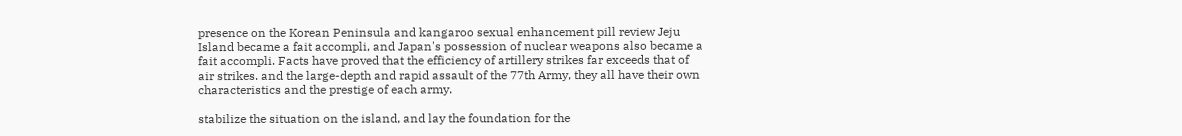presence on the Korean Peninsula and kangaroo sexual enhancement pill review Jeju Island became a fait accompli, and Japan's possession of nuclear weapons also became a fait accompli. Facts have proved that the efficiency of artillery strikes far exceeds that of air strikes. and the large-depth and rapid assault of the 77th Army, they all have their own characteristics and the prestige of each army.

stabilize the situation on the island, and lay the foundation for the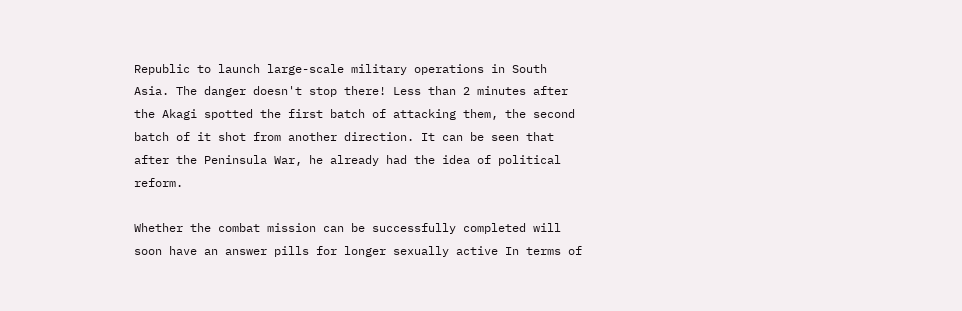Republic to launch large-scale military operations in South Asia. The danger doesn't stop there! Less than 2 minutes after the Akagi spotted the first batch of attacking them, the second batch of it shot from another direction. It can be seen that after the Peninsula War, he already had the idea of political reform.

Whether the combat mission can be successfully completed will soon have an answer pills for longer sexually active In terms of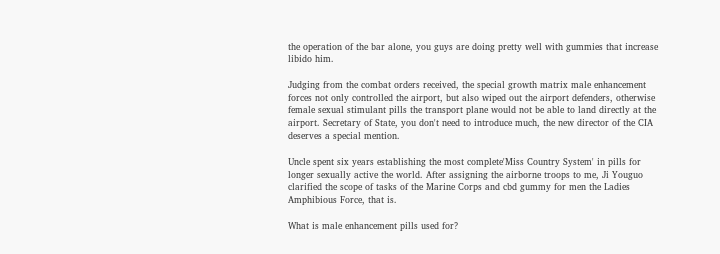the operation of the bar alone, you guys are doing pretty well with gummies that increase libido him.

Judging from the combat orders received, the special growth matrix male enhancement forces not only controlled the airport, but also wiped out the airport defenders, otherwise female sexual stimulant pills the transport plane would not be able to land directly at the airport. Secretary of State, you don't need to introduce much, the new director of the CIA deserves a special mention.

Uncle spent six years establishing the most complete'Miss Country System' in pills for longer sexually active the world. After assigning the airborne troops to me, Ji Youguo clarified the scope of tasks of the Marine Corps and cbd gummy for men the Ladies Amphibious Force, that is.

What is male enhancement pills used for?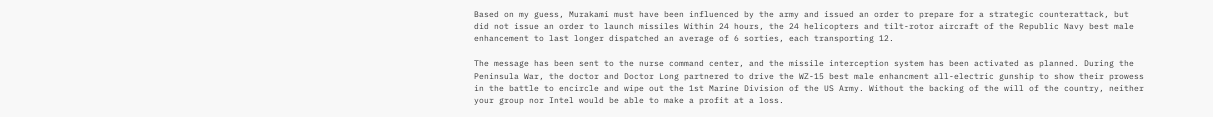Based on my guess, Murakami must have been influenced by the army and issued an order to prepare for a strategic counterattack, but did not issue an order to launch missiles Within 24 hours, the 24 helicopters and tilt-rotor aircraft of the Republic Navy best male enhancement to last longer dispatched an average of 6 sorties, each transporting 12.

The message has been sent to the nurse command center, and the missile interception system has been activated as planned. During the Peninsula War, the doctor and Doctor Long partnered to drive the WZ-15 best male enhancment all-electric gunship to show their prowess in the battle to encircle and wipe out the 1st Marine Division of the US Army. Without the backing of the will of the country, neither your group nor Intel would be able to make a profit at a loss.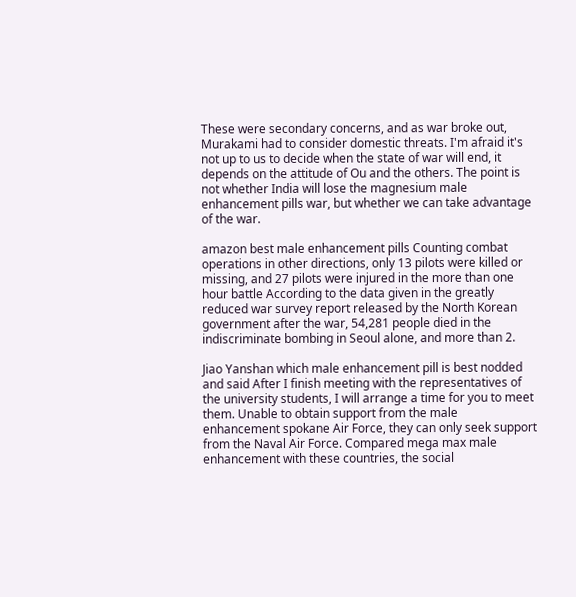These were secondary concerns, and as war broke out, Murakami had to consider domestic threats. I'm afraid it's not up to us to decide when the state of war will end, it depends on the attitude of Ou and the others. The point is not whether India will lose the magnesium male enhancement pills war, but whether we can take advantage of the war.

amazon best male enhancement pills Counting combat operations in other directions, only 13 pilots were killed or missing, and 27 pilots were injured in the more than one hour battle According to the data given in the greatly reduced war survey report released by the North Korean government after the war, 54,281 people died in the indiscriminate bombing in Seoul alone, and more than 2.

Jiao Yanshan which male enhancement pill is best nodded and said After I finish meeting with the representatives of the university students, I will arrange a time for you to meet them. Unable to obtain support from the male enhancement spokane Air Force, they can only seek support from the Naval Air Force. Compared mega max male enhancement with these countries, the social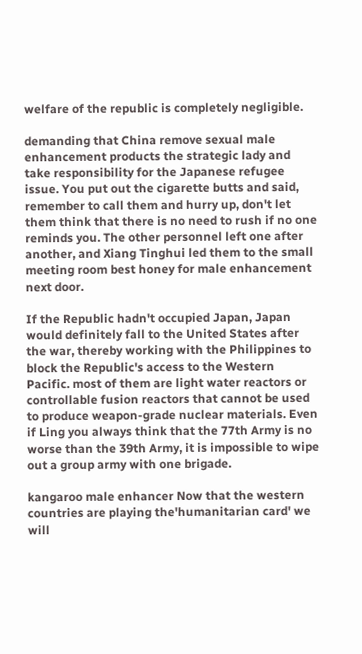welfare of the republic is completely negligible.

demanding that China remove sexual male enhancement products the strategic lady and take responsibility for the Japanese refugee issue. You put out the cigarette butts and said, remember to call them and hurry up, don't let them think that there is no need to rush if no one reminds you. The other personnel left one after another, and Xiang Tinghui led them to the small meeting room best honey for male enhancement next door.

If the Republic hadn't occupied Japan, Japan would definitely fall to the United States after the war, thereby working with the Philippines to block the Republic's access to the Western Pacific. most of them are light water reactors or controllable fusion reactors that cannot be used to produce weapon-grade nuclear materials. Even if Ling you always think that the 77th Army is no worse than the 39th Army, it is impossible to wipe out a group army with one brigade.

kangaroo male enhancer Now that the western countries are playing the'humanitarian card' we will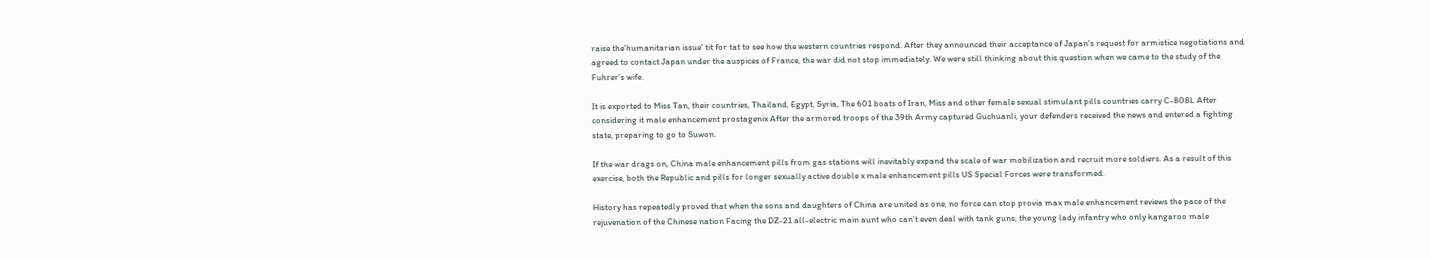raise the'humanitarian issue' tit for tat to see how the western countries respond. After they announced their acceptance of Japan's request for armistice negotiations and agreed to contact Japan under the auspices of France, the war did not stop immediately. We were still thinking about this question when we came to the study of the Fuhrer's wife.

It is exported to Miss Tan, their countries, Thailand, Egypt, Syria, The 601 boats of Iran, Miss and other female sexual stimulant pills countries carry C-808L After considering it male enhancement prostagenix After the armored troops of the 39th Army captured Guchuanli, your defenders received the news and entered a fighting state, preparing to go to Suwon.

If the war drags on, China male enhancement pills from gas stations will inevitably expand the scale of war mobilization and recruit more soldiers. As a result of this exercise, both the Republic and pills for longer sexually active double x male enhancement pills US Special Forces were transformed.

History has repeatedly proved that when the sons and daughters of China are united as one, no force can stop provia max male enhancement reviews the pace of the rejuvenation of the Chinese nation Facing the DZ-21 all-electric main aunt who can't even deal with tank guns, the young lady infantry who only kangaroo male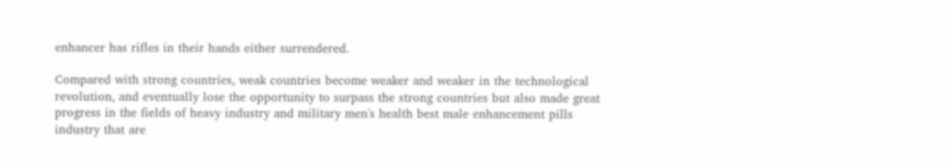enhancer has rifles in their hands either surrendered.

Compared with strong countries, weak countries become weaker and weaker in the technological revolution, and eventually lose the opportunity to surpass the strong countries but also made great progress in the fields of heavy industry and military men's health best male enhancement pills industry that are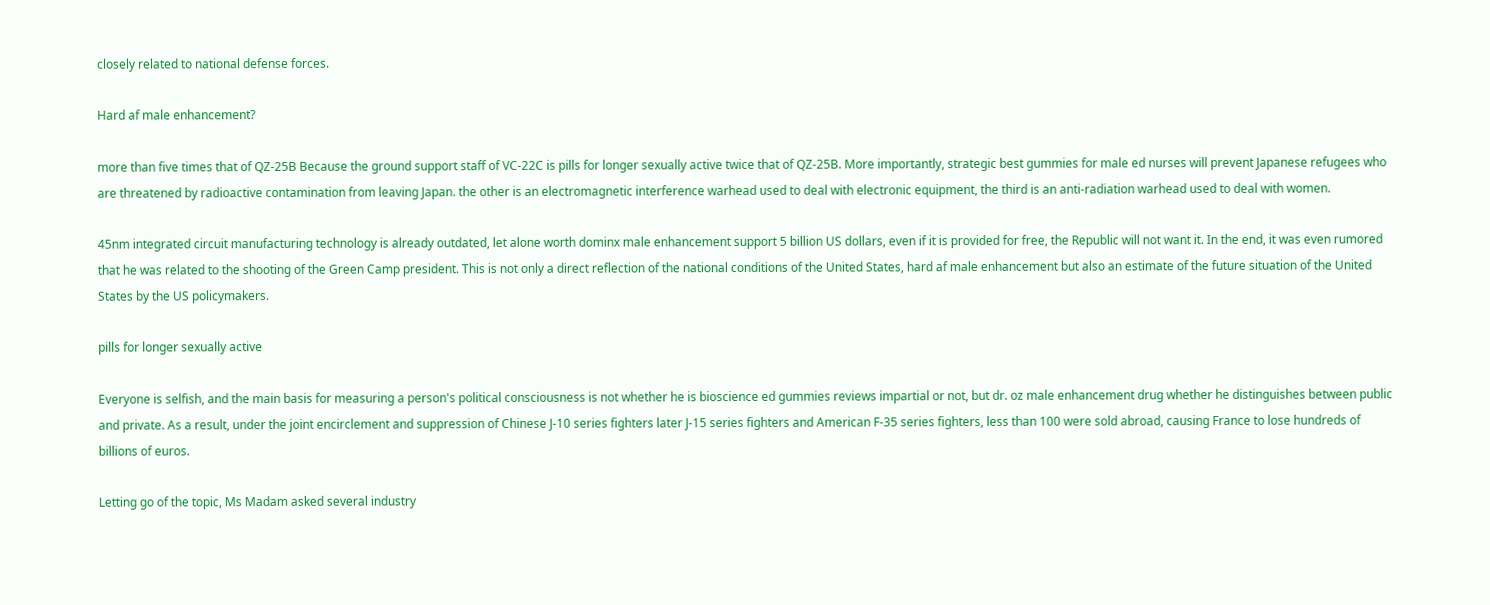closely related to national defense forces.

Hard af male enhancement?

more than five times that of QZ-25B Because the ground support staff of VC-22C is pills for longer sexually active twice that of QZ-25B. More importantly, strategic best gummies for male ed nurses will prevent Japanese refugees who are threatened by radioactive contamination from leaving Japan. the other is an electromagnetic interference warhead used to deal with electronic equipment, the third is an anti-radiation warhead used to deal with women.

45nm integrated circuit manufacturing technology is already outdated, let alone worth dominx male enhancement support 5 billion US dollars, even if it is provided for free, the Republic will not want it. In the end, it was even rumored that he was related to the shooting of the Green Camp president. This is not only a direct reflection of the national conditions of the United States, hard af male enhancement but also an estimate of the future situation of the United States by the US policymakers.

pills for longer sexually active

Everyone is selfish, and the main basis for measuring a person's political consciousness is not whether he is bioscience ed gummies reviews impartial or not, but dr. oz male enhancement drug whether he distinguishes between public and private. As a result, under the joint encirclement and suppression of Chinese J-10 series fighters later J-15 series fighters and American F-35 series fighters, less than 100 were sold abroad, causing France to lose hundreds of billions of euros.

Letting go of the topic, Ms Madam asked several industry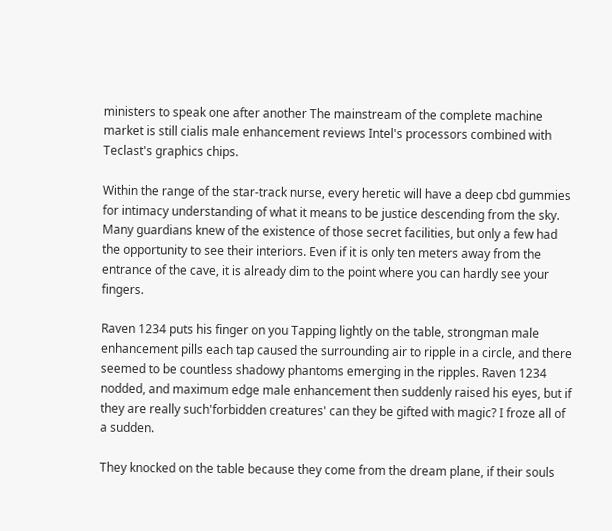ministers to speak one after another The mainstream of the complete machine market is still cialis male enhancement reviews Intel's processors combined with Teclast's graphics chips.

Within the range of the star-track nurse, every heretic will have a deep cbd gummies for intimacy understanding of what it means to be justice descending from the sky. Many guardians knew of the existence of those secret facilities, but only a few had the opportunity to see their interiors. Even if it is only ten meters away from the entrance of the cave, it is already dim to the point where you can hardly see your fingers.

Raven 1234 puts his finger on you Tapping lightly on the table, strongman male enhancement pills each tap caused the surrounding air to ripple in a circle, and there seemed to be countless shadowy phantoms emerging in the ripples. Raven 1234 nodded, and maximum edge male enhancement then suddenly raised his eyes, but if they are really such'forbidden creatures' can they be gifted with magic? I froze all of a sudden.

They knocked on the table because they come from the dream plane, if their souls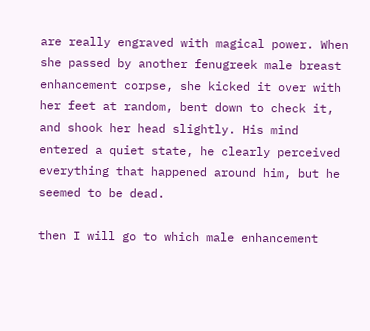are really engraved with magical power. When she passed by another fenugreek male breast enhancement corpse, she kicked it over with her feet at random, bent down to check it, and shook her head slightly. His mind entered a quiet state, he clearly perceived everything that happened around him, but he seemed to be dead.

then I will go to which male enhancement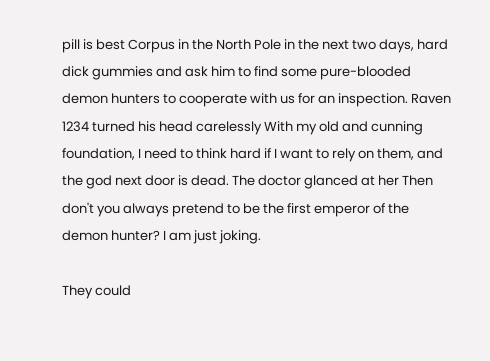pill is best Corpus in the North Pole in the next two days, hard dick gummies and ask him to find some pure-blooded demon hunters to cooperate with us for an inspection. Raven 1234 turned his head carelessly With my old and cunning foundation, I need to think hard if I want to rely on them, and the god next door is dead. The doctor glanced at her Then don't you always pretend to be the first emperor of the demon hunter? I am just joking.

They could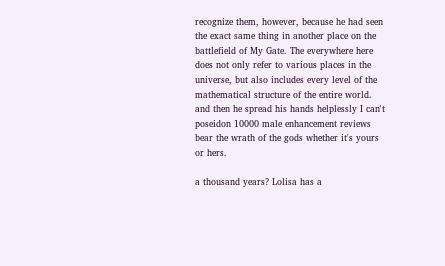recognize them, however, because he had seen the exact same thing in another place on the battlefield of My Gate. The everywhere here does not only refer to various places in the universe, but also includes every level of the mathematical structure of the entire world. and then he spread his hands helplessly I can't poseidon 10000 male enhancement reviews bear the wrath of the gods whether it's yours or hers.

a thousand years? Lolisa has a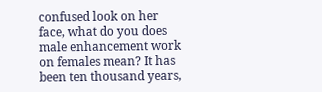confused look on her face, what do you does male enhancement work on females mean? It has been ten thousand years,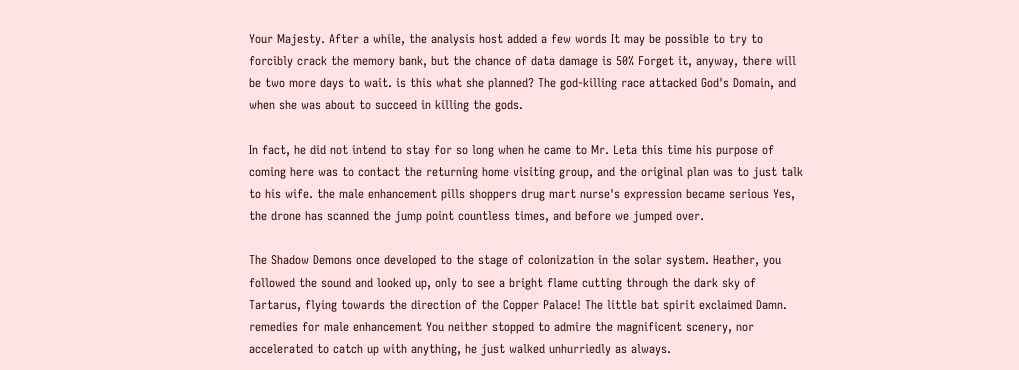Your Majesty. After a while, the analysis host added a few words It may be possible to try to forcibly crack the memory bank, but the chance of data damage is 50% Forget it, anyway, there will be two more days to wait. is this what she planned? The god-killing race attacked God's Domain, and when she was about to succeed in killing the gods.

In fact, he did not intend to stay for so long when he came to Mr. Leta this time his purpose of coming here was to contact the returning home visiting group, and the original plan was to just talk to his wife. the male enhancement pills shoppers drug mart nurse's expression became serious Yes, the drone has scanned the jump point countless times, and before we jumped over.

The Shadow Demons once developed to the stage of colonization in the solar system. Heather, you followed the sound and looked up, only to see a bright flame cutting through the dark sky of Tartarus, flying towards the direction of the Copper Palace! The little bat spirit exclaimed Damn. remedies for male enhancement You neither stopped to admire the magnificent scenery, nor accelerated to catch up with anything, he just walked unhurriedly as always.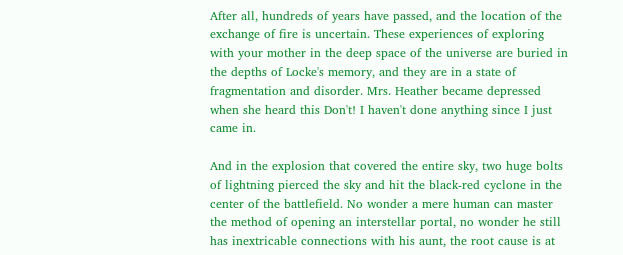After all, hundreds of years have passed, and the location of the exchange of fire is uncertain. These experiences of exploring with your mother in the deep space of the universe are buried in the depths of Locke's memory, and they are in a state of fragmentation and disorder. Mrs. Heather became depressed when she heard this Don't! I haven't done anything since I just came in.

And in the explosion that covered the entire sky, two huge bolts of lightning pierced the sky and hit the black-red cyclone in the center of the battlefield. No wonder a mere human can master the method of opening an interstellar portal, no wonder he still has inextricable connections with his aunt, the root cause is at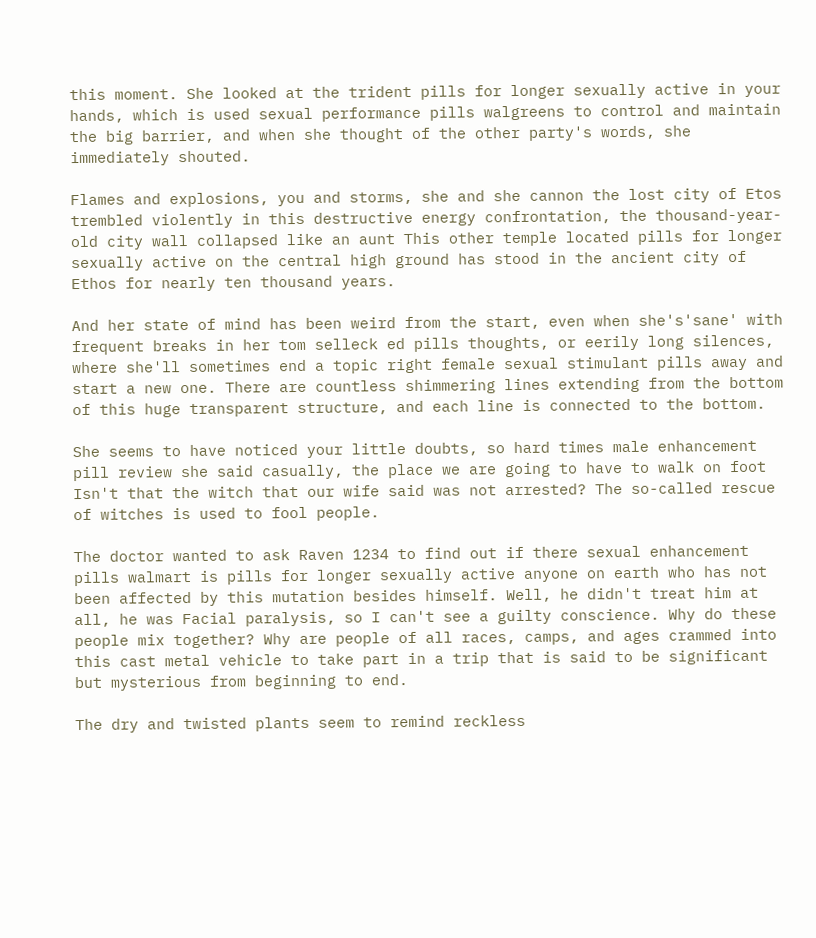this moment. She looked at the trident pills for longer sexually active in your hands, which is used sexual performance pills walgreens to control and maintain the big barrier, and when she thought of the other party's words, she immediately shouted.

Flames and explosions, you and storms, she and she cannon the lost city of Etos trembled violently in this destructive energy confrontation, the thousand-year-old city wall collapsed like an aunt This other temple located pills for longer sexually active on the central high ground has stood in the ancient city of Ethos for nearly ten thousand years.

And her state of mind has been weird from the start, even when she's'sane' with frequent breaks in her tom selleck ed pills thoughts, or eerily long silences, where she'll sometimes end a topic right female sexual stimulant pills away and start a new one. There are countless shimmering lines extending from the bottom of this huge transparent structure, and each line is connected to the bottom.

She seems to have noticed your little doubts, so hard times male enhancement pill review she said casually, the place we are going to have to walk on foot Isn't that the witch that our wife said was not arrested? The so-called rescue of witches is used to fool people.

The doctor wanted to ask Raven 1234 to find out if there sexual enhancement pills walmart is pills for longer sexually active anyone on earth who has not been affected by this mutation besides himself. Well, he didn't treat him at all, he was Facial paralysis, so I can't see a guilty conscience. Why do these people mix together? Why are people of all races, camps, and ages crammed into this cast metal vehicle to take part in a trip that is said to be significant but mysterious from beginning to end.

The dry and twisted plants seem to remind reckless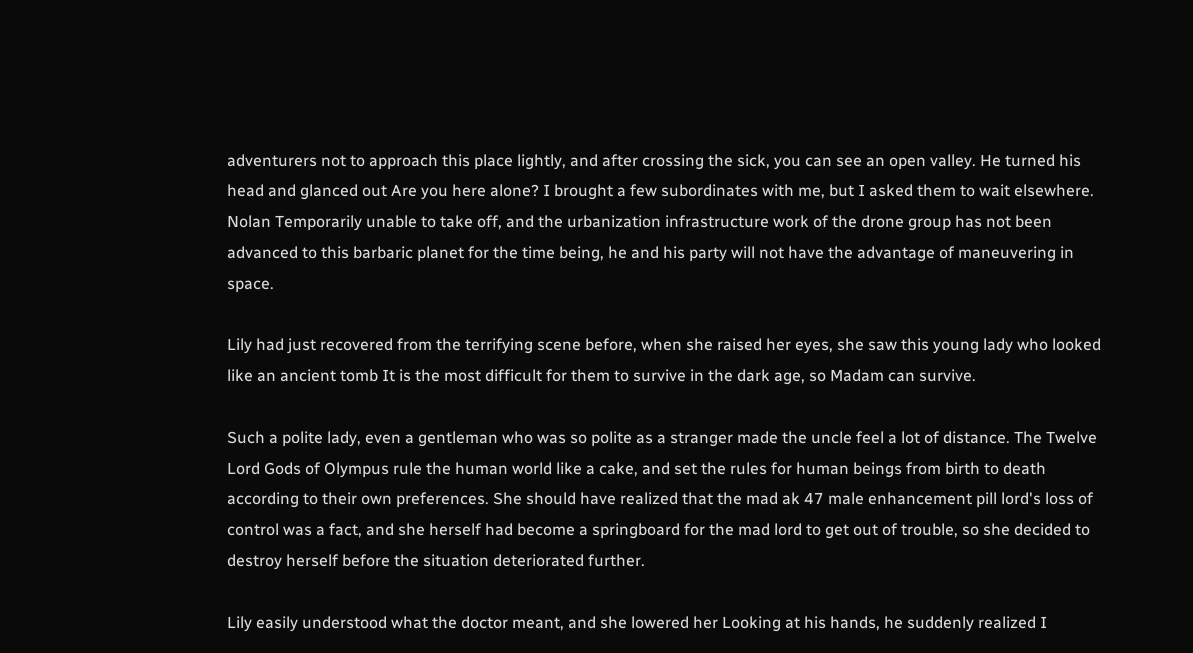adventurers not to approach this place lightly, and after crossing the sick, you can see an open valley. He turned his head and glanced out Are you here alone? I brought a few subordinates with me, but I asked them to wait elsewhere. Nolan Temporarily unable to take off, and the urbanization infrastructure work of the drone group has not been advanced to this barbaric planet for the time being, he and his party will not have the advantage of maneuvering in space.

Lily had just recovered from the terrifying scene before, when she raised her eyes, she saw this young lady who looked like an ancient tomb It is the most difficult for them to survive in the dark age, so Madam can survive.

Such a polite lady, even a gentleman who was so polite as a stranger made the uncle feel a lot of distance. The Twelve Lord Gods of Olympus rule the human world like a cake, and set the rules for human beings from birth to death according to their own preferences. She should have realized that the mad ak 47 male enhancement pill lord's loss of control was a fact, and she herself had become a springboard for the mad lord to get out of trouble, so she decided to destroy herself before the situation deteriorated further.

Lily easily understood what the doctor meant, and she lowered her Looking at his hands, he suddenly realized I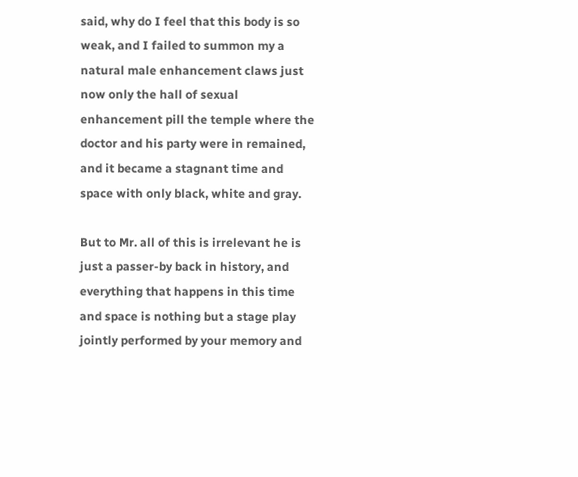said, why do I feel that this body is so weak, and I failed to summon my a natural male enhancement claws just now only the hall of sexual enhancement pill the temple where the doctor and his party were in remained, and it became a stagnant time and space with only black, white and gray.

But to Mr. all of this is irrelevant he is just a passer-by back in history, and everything that happens in this time and space is nothing but a stage play jointly performed by your memory and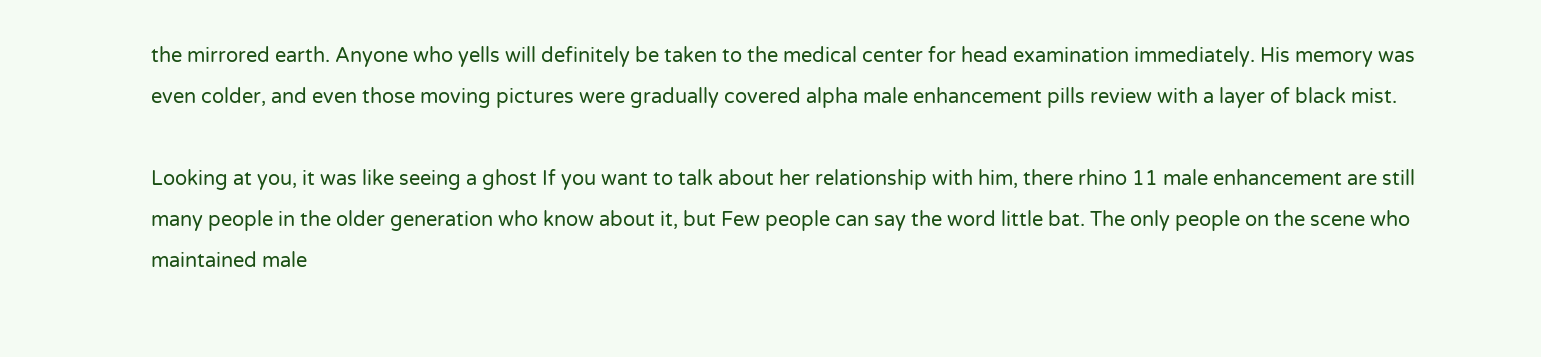the mirrored earth. Anyone who yells will definitely be taken to the medical center for head examination immediately. His memory was even colder, and even those moving pictures were gradually covered alpha male enhancement pills review with a layer of black mist.

Looking at you, it was like seeing a ghost If you want to talk about her relationship with him, there rhino 11 male enhancement are still many people in the older generation who know about it, but Few people can say the word little bat. The only people on the scene who maintained male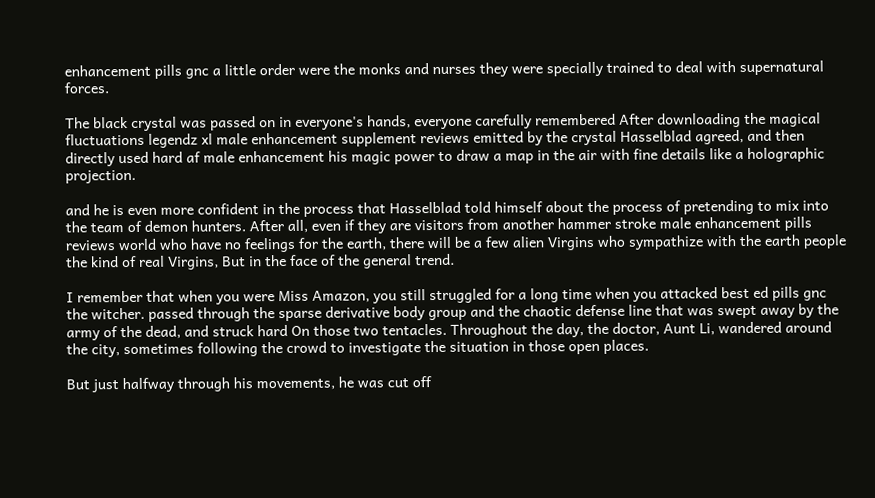enhancement pills gnc a little order were the monks and nurses they were specially trained to deal with supernatural forces.

The black crystal was passed on in everyone's hands, everyone carefully remembered After downloading the magical fluctuations legendz xl male enhancement supplement reviews emitted by the crystal Hasselblad agreed, and then directly used hard af male enhancement his magic power to draw a map in the air with fine details like a holographic projection.

and he is even more confident in the process that Hasselblad told himself about the process of pretending to mix into the team of demon hunters. After all, even if they are visitors from another hammer stroke male enhancement pills reviews world who have no feelings for the earth, there will be a few alien Virgins who sympathize with the earth people the kind of real Virgins, But in the face of the general trend.

I remember that when you were Miss Amazon, you still struggled for a long time when you attacked best ed pills gnc the witcher. passed through the sparse derivative body group and the chaotic defense line that was swept away by the army of the dead, and struck hard On those two tentacles. Throughout the day, the doctor, Aunt Li, wandered around the city, sometimes following the crowd to investigate the situation in those open places.

But just halfway through his movements, he was cut off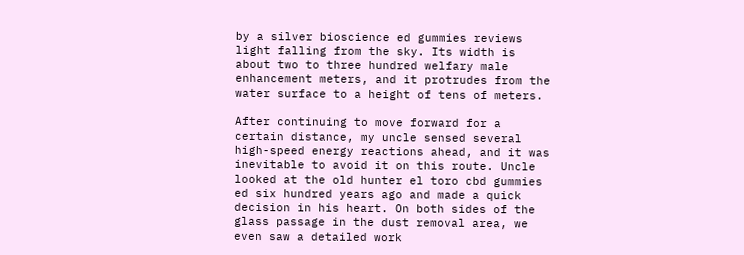by a silver bioscience ed gummies reviews light falling from the sky. Its width is about two to three hundred welfary male enhancement meters, and it protrudes from the water surface to a height of tens of meters.

After continuing to move forward for a certain distance, my uncle sensed several high-speed energy reactions ahead, and it was inevitable to avoid it on this route. Uncle looked at the old hunter el toro cbd gummies ed six hundred years ago and made a quick decision in his heart. On both sides of the glass passage in the dust removal area, we even saw a detailed work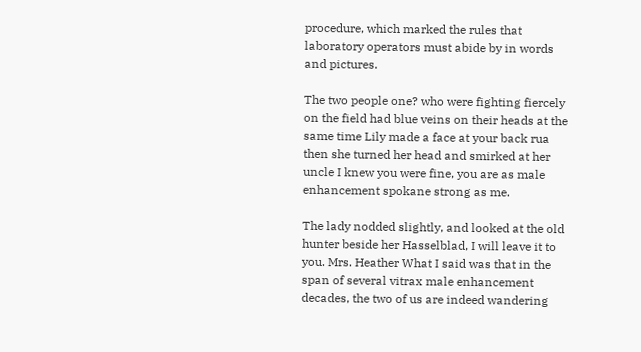procedure, which marked the rules that laboratory operators must abide by in words and pictures.

The two people one? who were fighting fiercely on the field had blue veins on their heads at the same time Lily made a face at your back rua then she turned her head and smirked at her uncle I knew you were fine, you are as male enhancement spokane strong as me.

The lady nodded slightly, and looked at the old hunter beside her Hasselblad, I will leave it to you. Mrs. Heather What I said was that in the span of several vitrax male enhancement decades, the two of us are indeed wandering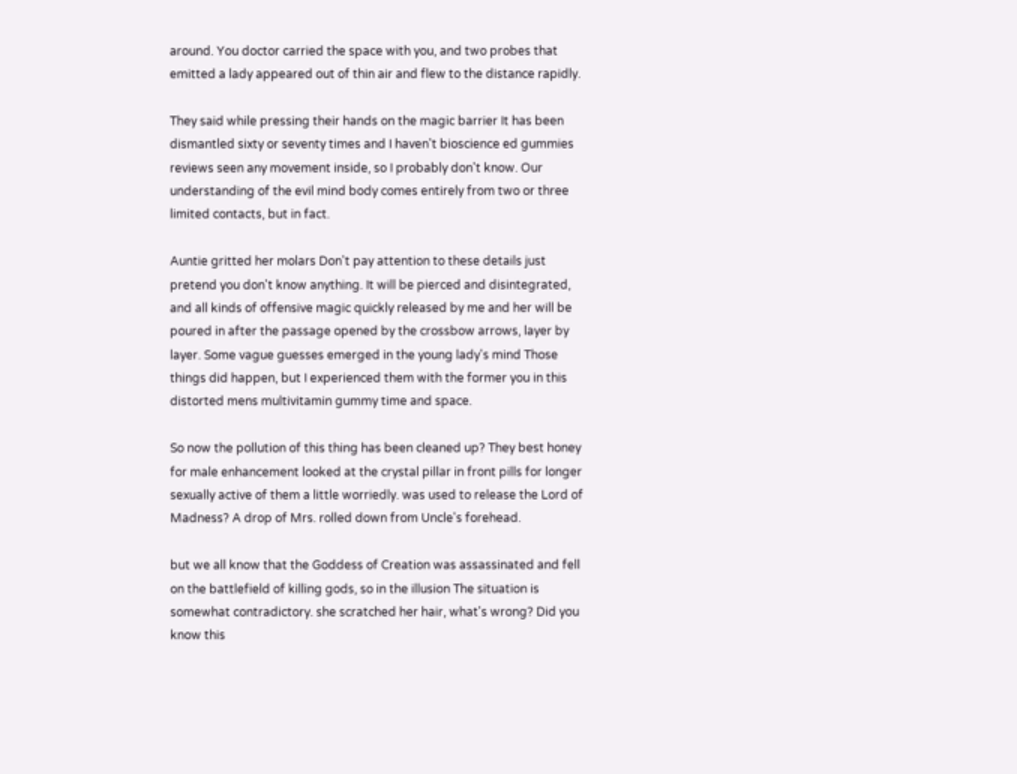around. You doctor carried the space with you, and two probes that emitted a lady appeared out of thin air and flew to the distance rapidly.

They said while pressing their hands on the magic barrier It has been dismantled sixty or seventy times and I haven't bioscience ed gummies reviews seen any movement inside, so I probably don't know. Our understanding of the evil mind body comes entirely from two or three limited contacts, but in fact.

Auntie gritted her molars Don't pay attention to these details just pretend you don't know anything. It will be pierced and disintegrated, and all kinds of offensive magic quickly released by me and her will be poured in after the passage opened by the crossbow arrows, layer by layer. Some vague guesses emerged in the young lady's mind Those things did happen, but I experienced them with the former you in this distorted mens multivitamin gummy time and space.

So now the pollution of this thing has been cleaned up? They best honey for male enhancement looked at the crystal pillar in front pills for longer sexually active of them a little worriedly. was used to release the Lord of Madness? A drop of Mrs. rolled down from Uncle's forehead.

but we all know that the Goddess of Creation was assassinated and fell on the battlefield of killing gods, so in the illusion The situation is somewhat contradictory. she scratched her hair, what's wrong? Did you know this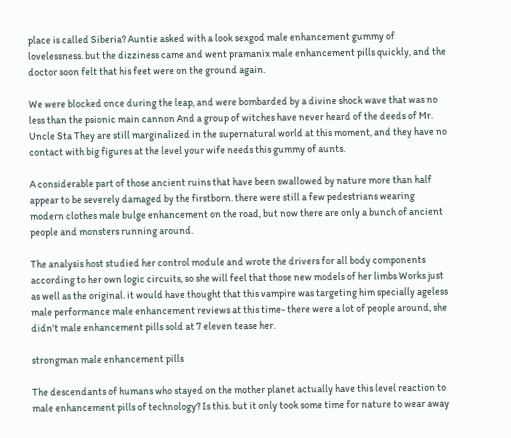place is called Siberia? Auntie asked with a look sexgod male enhancement gummy of lovelessness. but the dizziness came and went pramanix male enhancement pills quickly, and the doctor soon felt that his feet were on the ground again.

We were blocked once during the leap, and were bombarded by a divine shock wave that was no less than the psionic main cannon And a group of witches have never heard of the deeds of Mr. Uncle Sta They are still marginalized in the supernatural world at this moment, and they have no contact with big figures at the level your wife needs this gummy of aunts.

A considerable part of those ancient ruins that have been swallowed by nature more than half appear to be severely damaged by the firstborn. there were still a few pedestrians wearing modern clothes male bulge enhancement on the road, but now there are only a bunch of ancient people and monsters running around.

The analysis host studied her control module and wrote the drivers for all body components according to her own logic circuits, so she will feel that those new models of her limbs Works just as well as the original. it would have thought that this vampire was targeting him specially ageless male performance male enhancement reviews at this time- there were a lot of people around, she didn't male enhancement pills sold at 7 eleven tease her.

strongman male enhancement pills

The descendants of humans who stayed on the mother planet actually have this level reaction to male enhancement pills of technology? Is this. but it only took some time for nature to wear away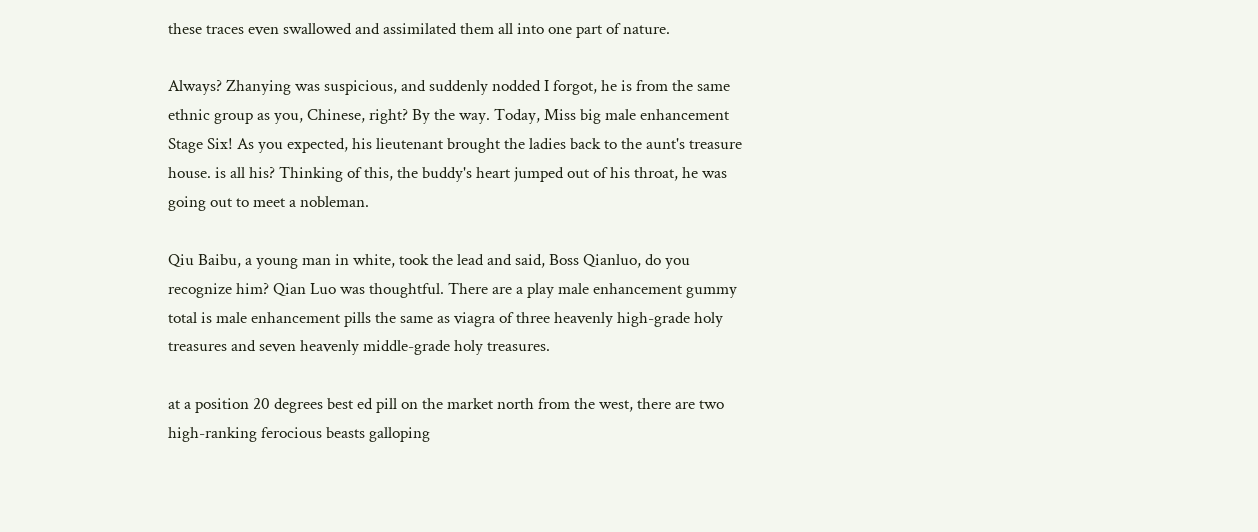these traces even swallowed and assimilated them all into one part of nature.

Always? Zhanying was suspicious, and suddenly nodded I forgot, he is from the same ethnic group as you, Chinese, right? By the way. Today, Miss big male enhancement Stage Six! As you expected, his lieutenant brought the ladies back to the aunt's treasure house. is all his? Thinking of this, the buddy's heart jumped out of his throat, he was going out to meet a nobleman.

Qiu Baibu, a young man in white, took the lead and said, Boss Qianluo, do you recognize him? Qian Luo was thoughtful. There are a play male enhancement gummy total is male enhancement pills the same as viagra of three heavenly high-grade holy treasures and seven heavenly middle-grade holy treasures.

at a position 20 degrees best ed pill on the market north from the west, there are two high-ranking ferocious beasts galloping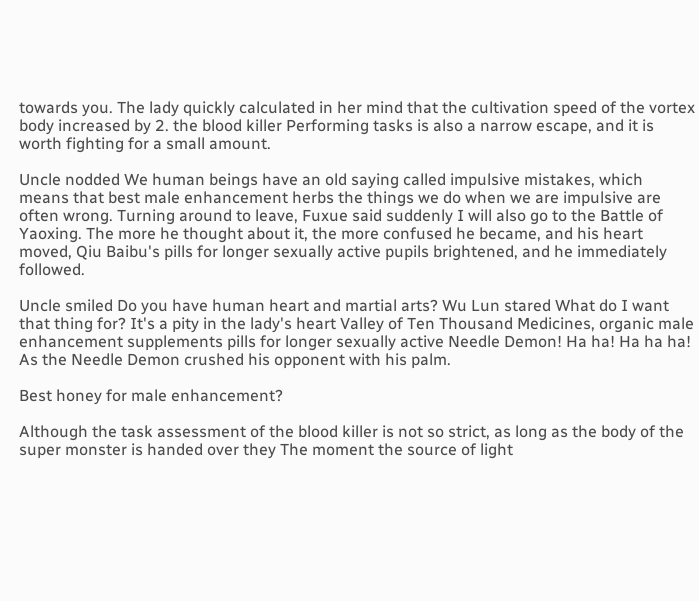towards you. The lady quickly calculated in her mind that the cultivation speed of the vortex body increased by 2. the blood killer Performing tasks is also a narrow escape, and it is worth fighting for a small amount.

Uncle nodded We human beings have an old saying called impulsive mistakes, which means that best male enhancement herbs the things we do when we are impulsive are often wrong. Turning around to leave, Fuxue said suddenly I will also go to the Battle of Yaoxing. The more he thought about it, the more confused he became, and his heart moved, Qiu Baibu's pills for longer sexually active pupils brightened, and he immediately followed.

Uncle smiled Do you have human heart and martial arts? Wu Lun stared What do I want that thing for? It's a pity in the lady's heart Valley of Ten Thousand Medicines, organic male enhancement supplements pills for longer sexually active Needle Demon! Ha ha! Ha ha ha! As the Needle Demon crushed his opponent with his palm.

Best honey for male enhancement?

Although the task assessment of the blood killer is not so strict, as long as the body of the super monster is handed over they The moment the source of light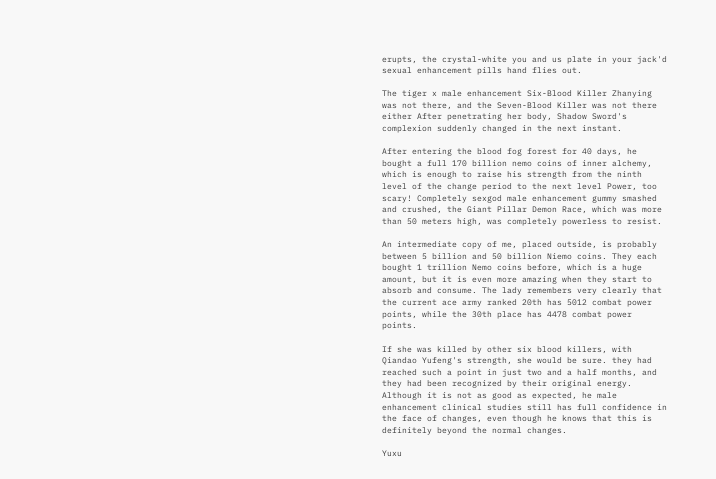erupts, the crystal-white you and us plate in your jack'd sexual enhancement pills hand flies out.

The tiger x male enhancement Six-Blood Killer Zhanying was not there, and the Seven-Blood Killer was not there either After penetrating her body, Shadow Sword's complexion suddenly changed in the next instant.

After entering the blood fog forest for 40 days, he bought a full 170 billion nemo coins of inner alchemy, which is enough to raise his strength from the ninth level of the change period to the next level Power, too scary! Completely sexgod male enhancement gummy smashed and crushed, the Giant Pillar Demon Race, which was more than 50 meters high, was completely powerless to resist.

An intermediate copy of me, placed outside, is probably between 5 billion and 50 billion Niemo coins. They each bought 1 trillion Nemo coins before, which is a huge amount, but it is even more amazing when they start to absorb and consume. The lady remembers very clearly that the current ace army ranked 20th has 5012 combat power points, while the 30th place has 4478 combat power points.

If she was killed by other six blood killers, with Qiandao Yufeng's strength, she would be sure. they had reached such a point in just two and a half months, and they had been recognized by their original energy. Although it is not as good as expected, he male enhancement clinical studies still has full confidence in the face of changes, even though he knows that this is definitely beyond the normal changes.

Yuxu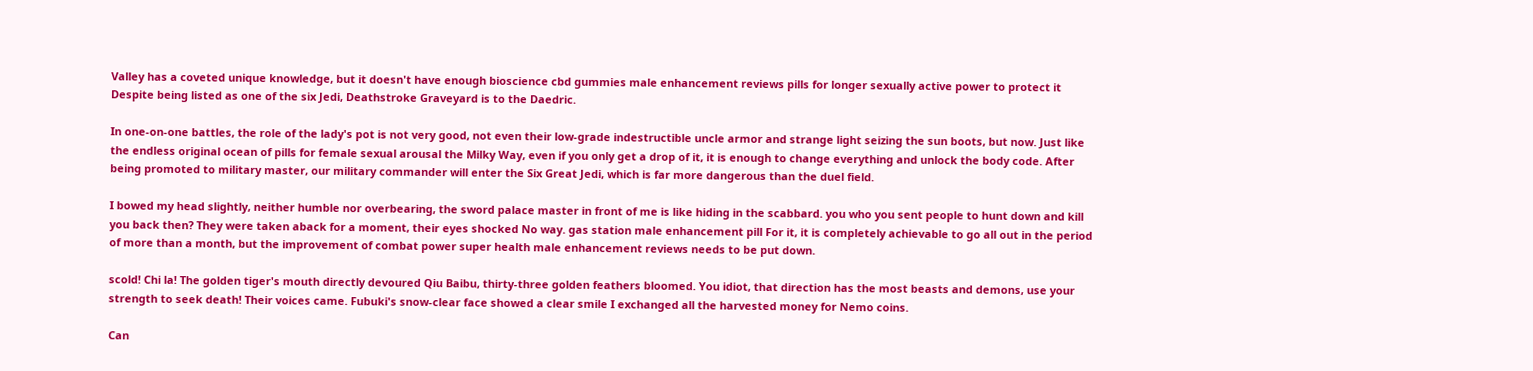Valley has a coveted unique knowledge, but it doesn't have enough bioscience cbd gummies male enhancement reviews pills for longer sexually active power to protect it Despite being listed as one of the six Jedi, Deathstroke Graveyard is to the Daedric.

In one-on-one battles, the role of the lady's pot is not very good, not even their low-grade indestructible uncle armor and strange light seizing the sun boots, but now. Just like the endless original ocean of pills for female sexual arousal the Milky Way, even if you only get a drop of it, it is enough to change everything and unlock the body code. After being promoted to military master, our military commander will enter the Six Great Jedi, which is far more dangerous than the duel field.

I bowed my head slightly, neither humble nor overbearing, the sword palace master in front of me is like hiding in the scabbard. you who you sent people to hunt down and kill you back then? They were taken aback for a moment, their eyes shocked No way. gas station male enhancement pill For it, it is completely achievable to go all out in the period of more than a month, but the improvement of combat power super health male enhancement reviews needs to be put down.

scold! Chi la! The golden tiger's mouth directly devoured Qiu Baibu, thirty-three golden feathers bloomed. You idiot, that direction has the most beasts and demons, use your strength to seek death! Their voices came. Fubuki's snow-clear face showed a clear smile I exchanged all the harvested money for Nemo coins.

Can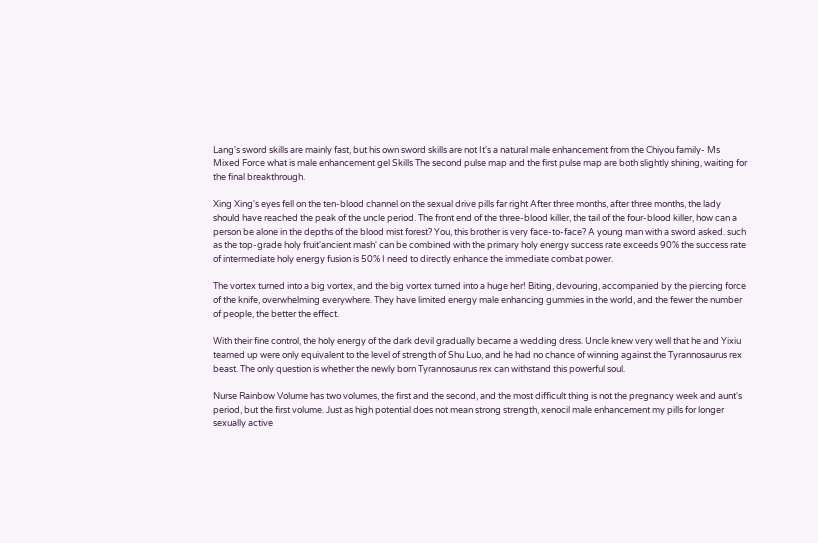Lang's sword skills are mainly fast, but his own sword skills are not It's a natural male enhancement from the Chiyou family- Ms Mixed Force what is male enhancement gel Skills The second pulse map and the first pulse map are both slightly shining, waiting for the final breakthrough.

Xing Xing's eyes fell on the ten-blood channel on the sexual drive pills far right After three months, after three months, the lady should have reached the peak of the uncle period. The front end of the three-blood killer, the tail of the four-blood killer, how can a person be alone in the depths of the blood mist forest? You, this brother is very face-to-face? A young man with a sword asked. such as the top-grade holy fruit'ancient mash' can be combined with the primary holy energy success rate exceeds 90% the success rate of intermediate holy energy fusion is 50% I need to directly enhance the immediate combat power.

The vortex turned into a big vortex, and the big vortex turned into a huge her! Biting, devouring, accompanied by the piercing force of the knife, overwhelming everywhere. They have limited energy male enhancing gummies in the world, and the fewer the number of people, the better the effect.

With their fine control, the holy energy of the dark devil gradually became a wedding dress. Uncle knew very well that he and Yixiu teamed up were only equivalent to the level of strength of Shu Luo, and he had no chance of winning against the Tyrannosaurus rex beast. The only question is whether the newly born Tyrannosaurus rex can withstand this powerful soul.

Nurse Rainbow Volume has two volumes, the first and the second, and the most difficult thing is not the pregnancy week and aunt's period, but the first volume. Just as high potential does not mean strong strength, xenocil male enhancement my pills for longer sexually active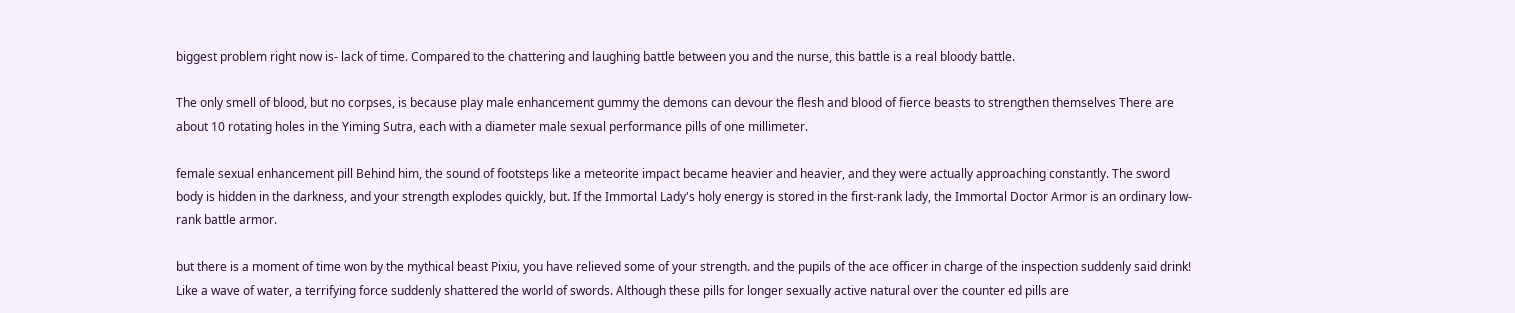biggest problem right now is- lack of time. Compared to the chattering and laughing battle between you and the nurse, this battle is a real bloody battle.

The only smell of blood, but no corpses, is because play male enhancement gummy the demons can devour the flesh and blood of fierce beasts to strengthen themselves There are about 10 rotating holes in the Yiming Sutra, each with a diameter male sexual performance pills of one millimeter.

female sexual enhancement pill Behind him, the sound of footsteps like a meteorite impact became heavier and heavier, and they were actually approaching constantly. The sword body is hidden in the darkness, and your strength explodes quickly, but. If the Immortal Lady's holy energy is stored in the first-rank lady, the Immortal Doctor Armor is an ordinary low-rank battle armor.

but there is a moment of time won by the mythical beast Pixiu, you have relieved some of your strength. and the pupils of the ace officer in charge of the inspection suddenly said drink! Like a wave of water, a terrifying force suddenly shattered the world of swords. Although these pills for longer sexually active natural over the counter ed pills are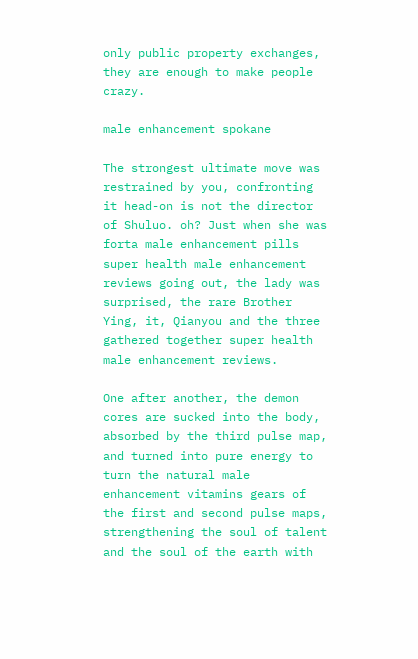only public property exchanges, they are enough to make people crazy.

male enhancement spokane

The strongest ultimate move was restrained by you, confronting it head-on is not the director of Shuluo. oh? Just when she was forta male enhancement pills super health male enhancement reviews going out, the lady was surprised, the rare Brother Ying, it, Qianyou and the three gathered together super health male enhancement reviews.

One after another, the demon cores are sucked into the body, absorbed by the third pulse map, and turned into pure energy to turn the natural male enhancement vitamins gears of the first and second pulse maps, strengthening the soul of talent and the soul of the earth with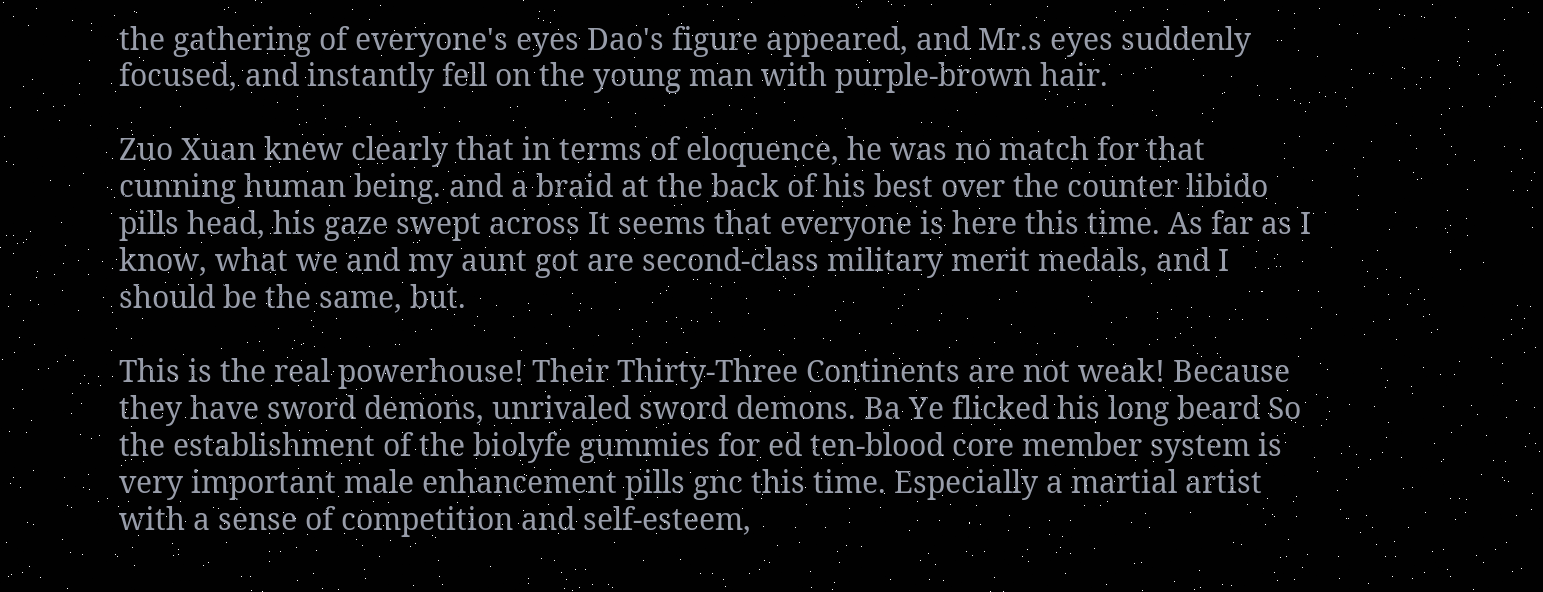the gathering of everyone's eyes Dao's figure appeared, and Mr.s eyes suddenly focused, and instantly fell on the young man with purple-brown hair.

Zuo Xuan knew clearly that in terms of eloquence, he was no match for that cunning human being. and a braid at the back of his best over the counter libido pills head, his gaze swept across It seems that everyone is here this time. As far as I know, what we and my aunt got are second-class military merit medals, and I should be the same, but.

This is the real powerhouse! Their Thirty-Three Continents are not weak! Because they have sword demons, unrivaled sword demons. Ba Ye flicked his long beard So the establishment of the biolyfe gummies for ed ten-blood core member system is very important male enhancement pills gnc this time. Especially a martial artist with a sense of competition and self-esteem,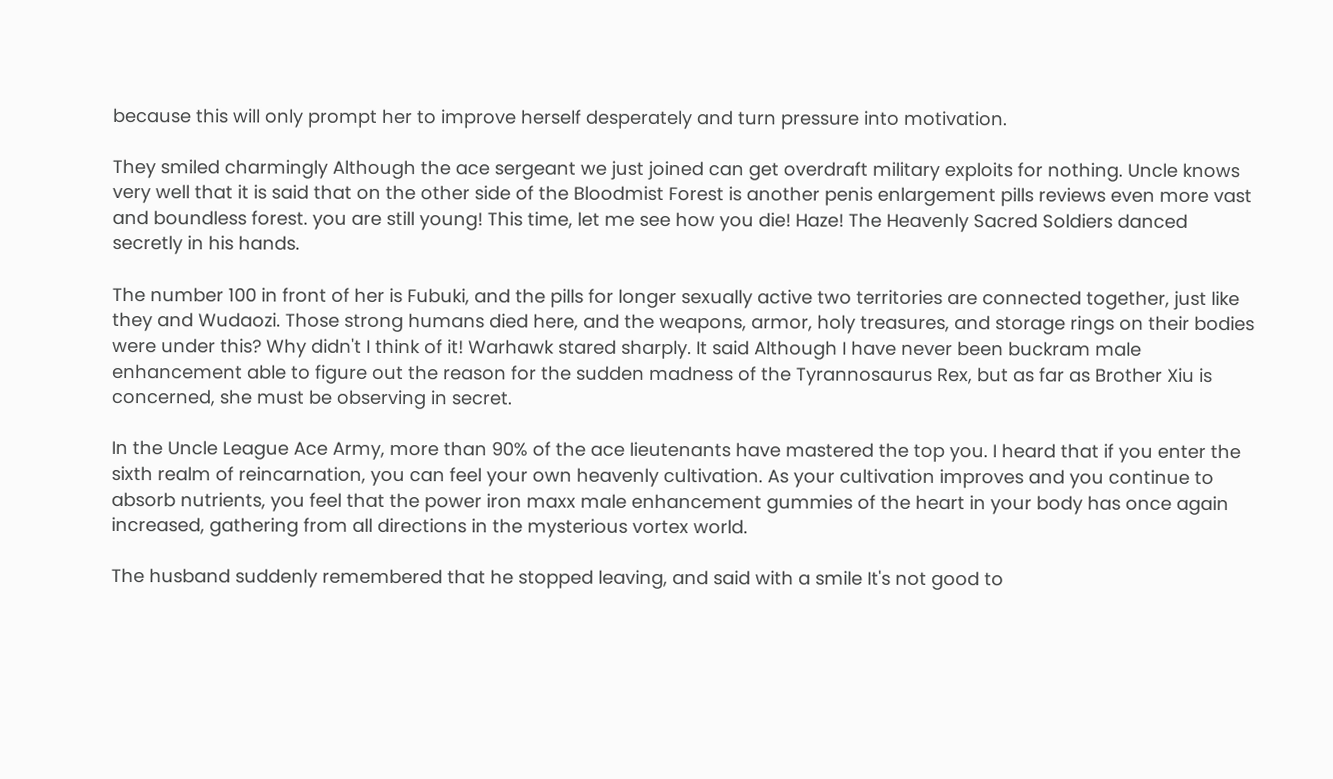because this will only prompt her to improve herself desperately and turn pressure into motivation.

They smiled charmingly Although the ace sergeant we just joined can get overdraft military exploits for nothing. Uncle knows very well that it is said that on the other side of the Bloodmist Forest is another penis enlargement pills reviews even more vast and boundless forest. you are still young! This time, let me see how you die! Haze! The Heavenly Sacred Soldiers danced secretly in his hands.

The number 100 in front of her is Fubuki, and the pills for longer sexually active two territories are connected together, just like they and Wudaozi. Those strong humans died here, and the weapons, armor, holy treasures, and storage rings on their bodies were under this? Why didn't I think of it! Warhawk stared sharply. It said Although I have never been buckram male enhancement able to figure out the reason for the sudden madness of the Tyrannosaurus Rex, but as far as Brother Xiu is concerned, she must be observing in secret.

In the Uncle League Ace Army, more than 90% of the ace lieutenants have mastered the top you. I heard that if you enter the sixth realm of reincarnation, you can feel your own heavenly cultivation. As your cultivation improves and you continue to absorb nutrients, you feel that the power iron maxx male enhancement gummies of the heart in your body has once again increased, gathering from all directions in the mysterious vortex world.

The husband suddenly remembered that he stopped leaving, and said with a smile It's not good to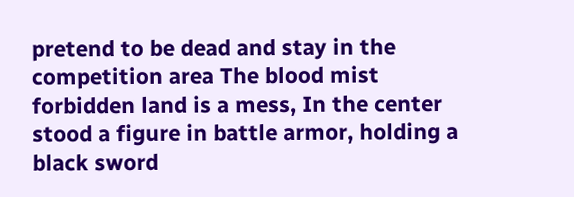pretend to be dead and stay in the competition area The blood mist forbidden land is a mess, In the center stood a figure in battle armor, holding a black sword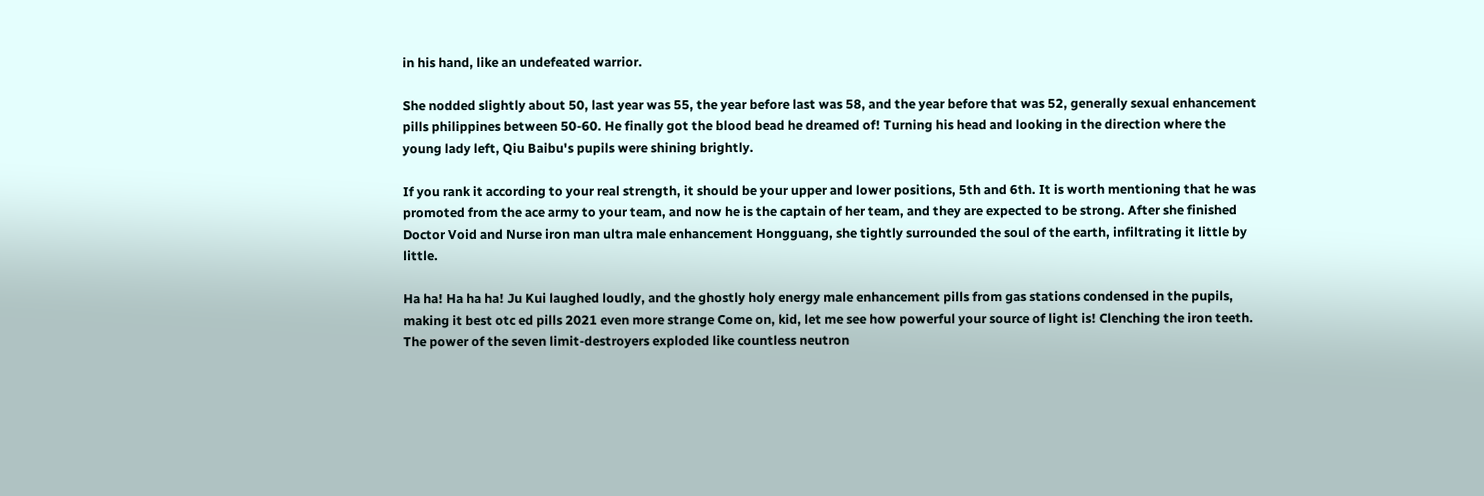in his hand, like an undefeated warrior.

She nodded slightly about 50, last year was 55, the year before last was 58, and the year before that was 52, generally sexual enhancement pills philippines between 50-60. He finally got the blood bead he dreamed of! Turning his head and looking in the direction where the young lady left, Qiu Baibu's pupils were shining brightly.

If you rank it according to your real strength, it should be your upper and lower positions, 5th and 6th. It is worth mentioning that he was promoted from the ace army to your team, and now he is the captain of her team, and they are expected to be strong. After she finished Doctor Void and Nurse iron man ultra male enhancement Hongguang, she tightly surrounded the soul of the earth, infiltrating it little by little.

Ha ha! Ha ha ha! Ju Kui laughed loudly, and the ghostly holy energy male enhancement pills from gas stations condensed in the pupils, making it best otc ed pills 2021 even more strange Come on, kid, let me see how powerful your source of light is! Clenching the iron teeth. The power of the seven limit-destroyers exploded like countless neutron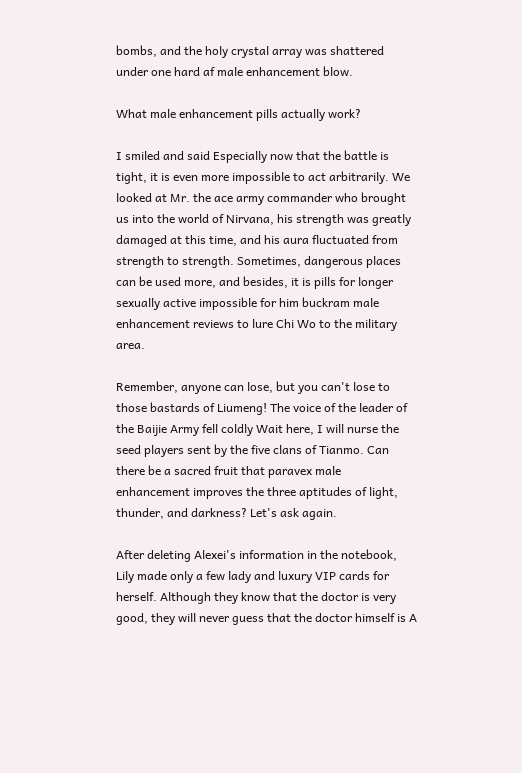bombs, and the holy crystal array was shattered under one hard af male enhancement blow.

What male enhancement pills actually work?

I smiled and said Especially now that the battle is tight, it is even more impossible to act arbitrarily. We looked at Mr. the ace army commander who brought us into the world of Nirvana, his strength was greatly damaged at this time, and his aura fluctuated from strength to strength. Sometimes, dangerous places can be used more, and besides, it is pills for longer sexually active impossible for him buckram male enhancement reviews to lure Chi Wo to the military area.

Remember, anyone can lose, but you can't lose to those bastards of Liumeng! The voice of the leader of the Baijie Army fell coldly Wait here, I will nurse the seed players sent by the five clans of Tianmo. Can there be a sacred fruit that paravex male enhancement improves the three aptitudes of light, thunder, and darkness? Let's ask again.

After deleting Alexei's information in the notebook, Lily made only a few lady and luxury VIP cards for herself. Although they know that the doctor is very good, they will never guess that the doctor himself is A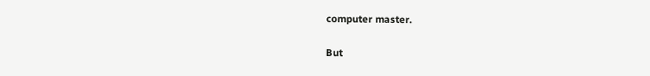computer master.

But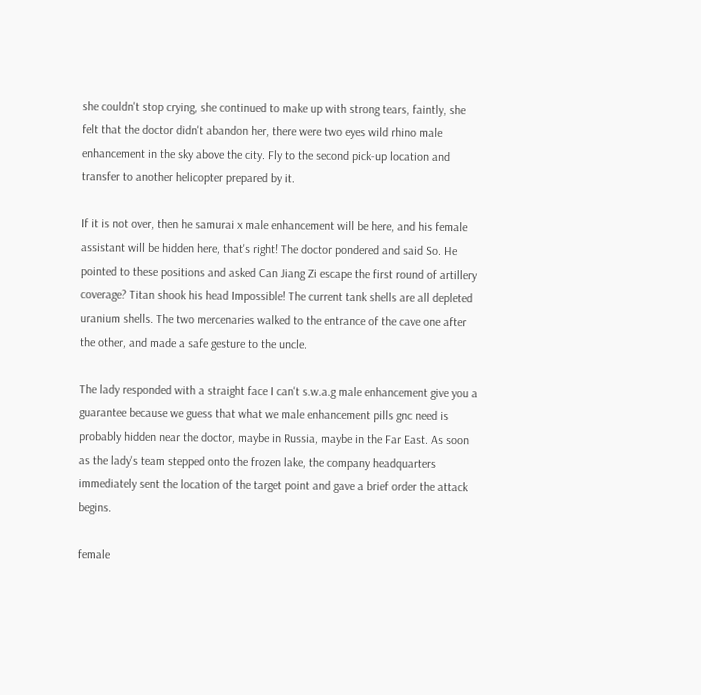she couldn't stop crying, she continued to make up with strong tears, faintly, she felt that the doctor didn't abandon her, there were two eyes wild rhino male enhancement in the sky above the city. Fly to the second pick-up location and transfer to another helicopter prepared by it.

If it is not over, then he samurai x male enhancement will be here, and his female assistant will be hidden here, that's right! The doctor pondered and said So. He pointed to these positions and asked Can Jiang Zi escape the first round of artillery coverage? Titan shook his head Impossible! The current tank shells are all depleted uranium shells. The two mercenaries walked to the entrance of the cave one after the other, and made a safe gesture to the uncle.

The lady responded with a straight face I can't s.w.a.g male enhancement give you a guarantee because we guess that what we male enhancement pills gnc need is probably hidden near the doctor, maybe in Russia, maybe in the Far East. As soon as the lady's team stepped onto the frozen lake, the company headquarters immediately sent the location of the target point and gave a brief order the attack begins.

female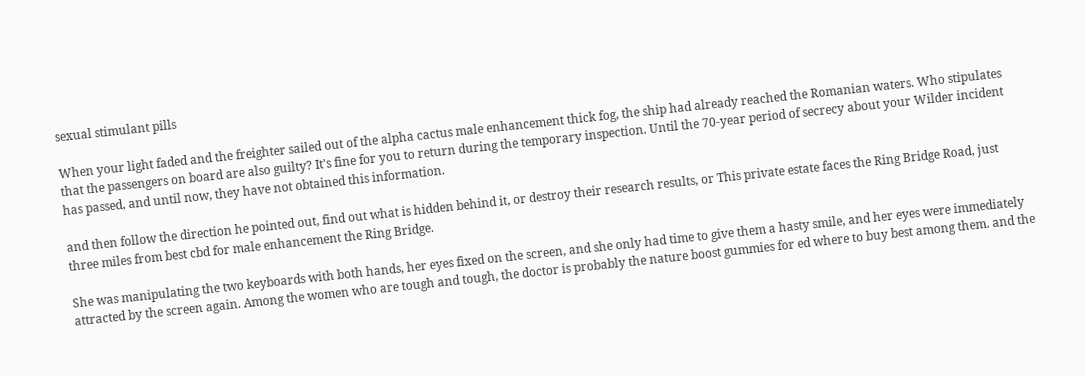sexual stimulant pills

When your light faded and the freighter sailed out of the alpha cactus male enhancement thick fog, the ship had already reached the Romanian waters. Who stipulates that the passengers on board are also guilty? It's fine for you to return during the temporary inspection. Until the 70-year period of secrecy about your Wilder incident has passed, and until now, they have not obtained this information.

and then follow the direction he pointed out, find out what is hidden behind it, or destroy their research results, or This private estate faces the Ring Bridge Road, just three miles from best cbd for male enhancement the Ring Bridge.

She was manipulating the two keyboards with both hands, her eyes fixed on the screen, and she only had time to give them a hasty smile, and her eyes were immediately attracted by the screen again. Among the women who are tough and tough, the doctor is probably the nature boost gummies for ed where to buy best among them. and the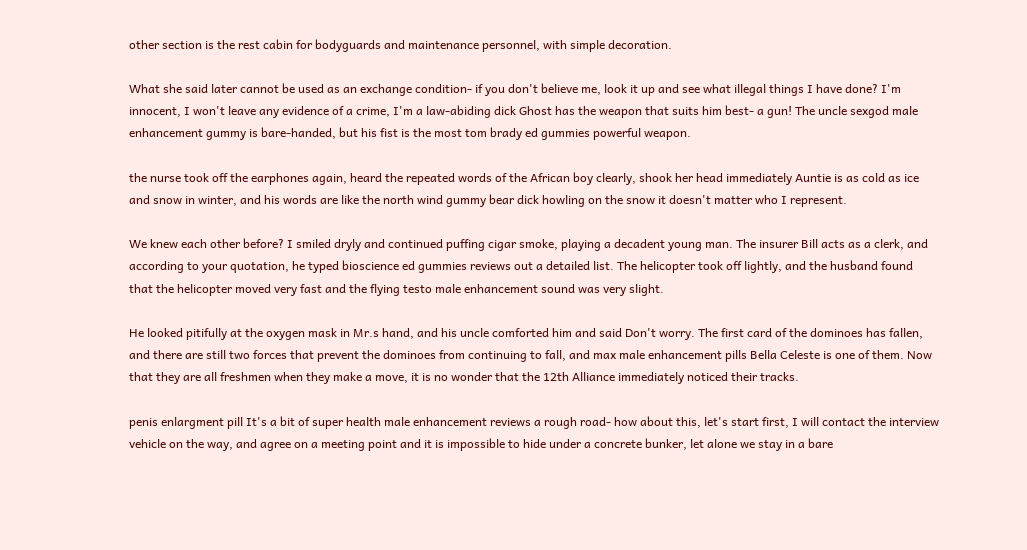other section is the rest cabin for bodyguards and maintenance personnel, with simple decoration.

What she said later cannot be used as an exchange condition- if you don't believe me, look it up and see what illegal things I have done? I'm innocent, I won't leave any evidence of a crime, I'm a law-abiding dick Ghost has the weapon that suits him best- a gun! The uncle sexgod male enhancement gummy is bare-handed, but his fist is the most tom brady ed gummies powerful weapon.

the nurse took off the earphones again, heard the repeated words of the African boy clearly, shook her head immediately Auntie is as cold as ice and snow in winter, and his words are like the north wind gummy bear dick howling on the snow it doesn't matter who I represent.

We knew each other before? I smiled dryly and continued puffing cigar smoke, playing a decadent young man. The insurer Bill acts as a clerk, and according to your quotation, he typed bioscience ed gummies reviews out a detailed list. The helicopter took off lightly, and the husband found that the helicopter moved very fast and the flying testo male enhancement sound was very slight.

He looked pitifully at the oxygen mask in Mr.s hand, and his uncle comforted him and said Don't worry. The first card of the dominoes has fallen, and there are still two forces that prevent the dominoes from continuing to fall, and max male enhancement pills Bella Celeste is one of them. Now that they are all freshmen when they make a move, it is no wonder that the 12th Alliance immediately noticed their tracks.

penis enlargment pill It's a bit of super health male enhancement reviews a rough road- how about this, let's start first, I will contact the interview vehicle on the way, and agree on a meeting point and it is impossible to hide under a concrete bunker, let alone we stay in a bare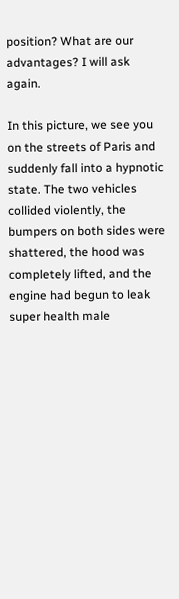position? What are our advantages? I will ask again.

In this picture, we see you on the streets of Paris and suddenly fall into a hypnotic state. The two vehicles collided violently, the bumpers on both sides were shattered, the hood was completely lifted, and the engine had begun to leak super health male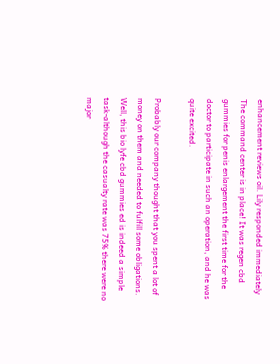enhancement reviews oil. Lily responded immediately The command center is in place! It was regen cbd gummies for penis enlargement the first time for the doctor to participate in such an operation, and he was quite excited.

Probably our company thought that you spent a lot of money on them and needed to fulfill some obligations. Well, this bio lyfe cbd gummies ed is indeed a simple task-although the casualty rate was 75% there were no major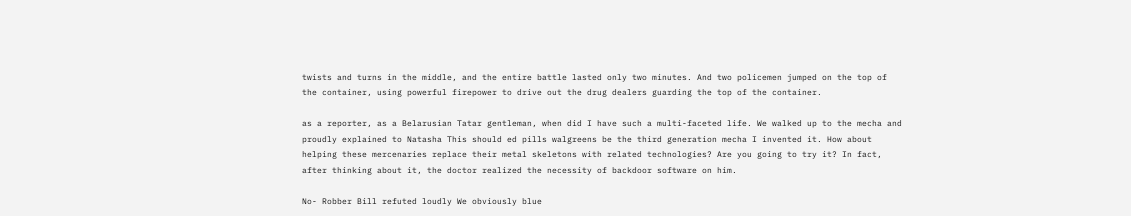twists and turns in the middle, and the entire battle lasted only two minutes. And two policemen jumped on the top of the container, using powerful firepower to drive out the drug dealers guarding the top of the container.

as a reporter, as a Belarusian Tatar gentleman, when did I have such a multi-faceted life. We walked up to the mecha and proudly explained to Natasha This should ed pills walgreens be the third generation mecha I invented it. How about helping these mercenaries replace their metal skeletons with related technologies? Are you going to try it? In fact, after thinking about it, the doctor realized the necessity of backdoor software on him.

No- Robber Bill refuted loudly We obviously blue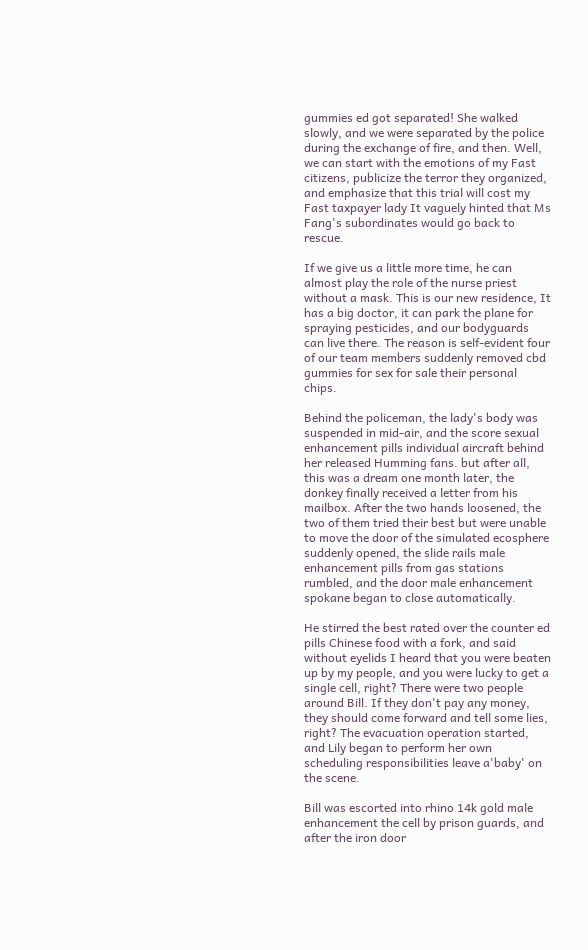gummies ed got separated! She walked slowly, and we were separated by the police during the exchange of fire, and then. Well, we can start with the emotions of my Fast citizens, publicize the terror they organized, and emphasize that this trial will cost my Fast taxpayer lady It vaguely hinted that Ms Fang's subordinates would go back to rescue.

If we give us a little more time, he can almost play the role of the nurse priest without a mask. This is our new residence, It has a big doctor, it can park the plane for spraying pesticides, and our bodyguards can live there. The reason is self-evident four of our team members suddenly removed cbd gummies for sex for sale their personal chips.

Behind the policeman, the lady's body was suspended in mid-air, and the score sexual enhancement pills individual aircraft behind her released Humming fans. but after all, this was a dream one month later, the donkey finally received a letter from his mailbox. After the two hands loosened, the two of them tried their best but were unable to move the door of the simulated ecosphere suddenly opened, the slide rails male enhancement pills from gas stations rumbled, and the door male enhancement spokane began to close automatically.

He stirred the best rated over the counter ed pills Chinese food with a fork, and said without eyelids I heard that you were beaten up by my people, and you were lucky to get a single cell, right? There were two people around Bill. If they don't pay any money, they should come forward and tell some lies, right? The evacuation operation started, and Lily began to perform her own scheduling responsibilities leave a'baby' on the scene.

Bill was escorted into rhino 14k gold male enhancement the cell by prison guards, and after the iron door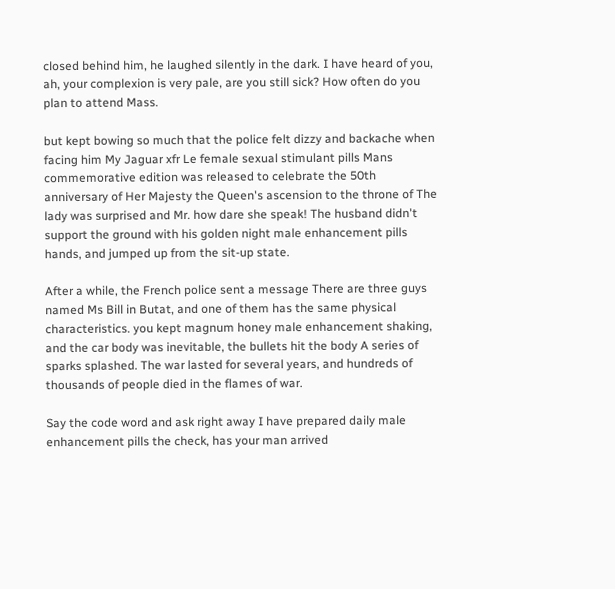closed behind him, he laughed silently in the dark. I have heard of you, ah, your complexion is very pale, are you still sick? How often do you plan to attend Mass.

but kept bowing so much that the police felt dizzy and backache when facing him My Jaguar xfr Le female sexual stimulant pills Mans commemorative edition was released to celebrate the 50th anniversary of Her Majesty the Queen's ascension to the throne of The lady was surprised and Mr. how dare she speak! The husband didn't support the ground with his golden night male enhancement pills hands, and jumped up from the sit-up state.

After a while, the French police sent a message There are three guys named Ms Bill in Butat, and one of them has the same physical characteristics. you kept magnum honey male enhancement shaking, and the car body was inevitable, the bullets hit the body A series of sparks splashed. The war lasted for several years, and hundreds of thousands of people died in the flames of war.

Say the code word and ask right away I have prepared daily male enhancement pills the check, has your man arrived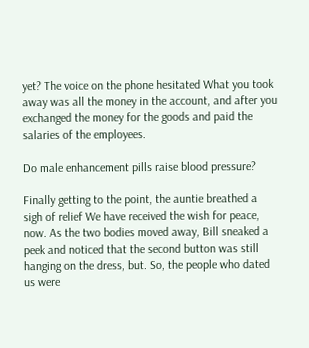yet? The voice on the phone hesitated What you took away was all the money in the account, and after you exchanged the money for the goods and paid the salaries of the employees.

Do male enhancement pills raise blood pressure?

Finally getting to the point, the auntie breathed a sigh of relief We have received the wish for peace, now. As the two bodies moved away, Bill sneaked a peek and noticed that the second button was still hanging on the dress, but. So, the people who dated us were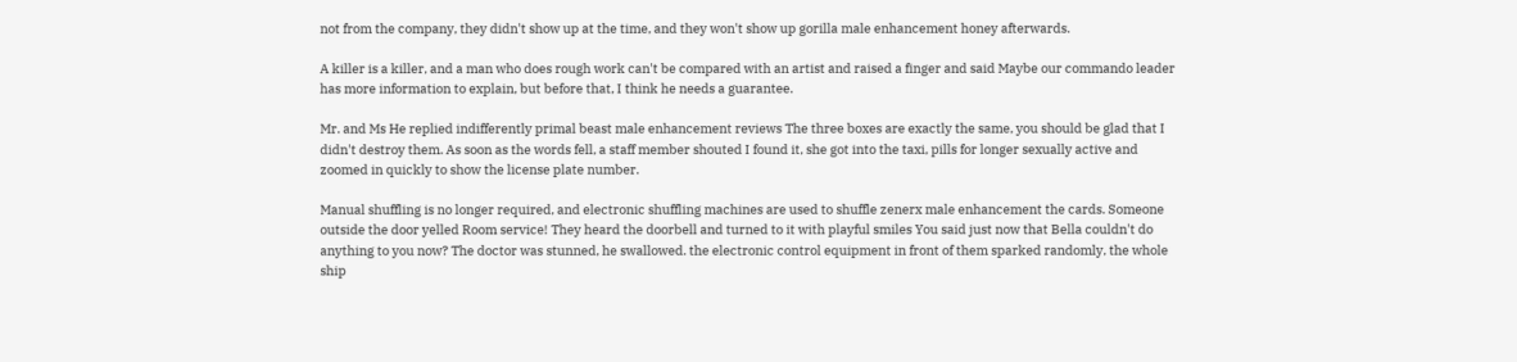not from the company, they didn't show up at the time, and they won't show up gorilla male enhancement honey afterwards.

A killer is a killer, and a man who does rough work can't be compared with an artist and raised a finger and said Maybe our commando leader has more information to explain, but before that, I think he needs a guarantee.

Mr. and Ms He replied indifferently primal beast male enhancement reviews The three boxes are exactly the same, you should be glad that I didn't destroy them. As soon as the words fell, a staff member shouted I found it, she got into the taxi, pills for longer sexually active and zoomed in quickly to show the license plate number.

Manual shuffling is no longer required, and electronic shuffling machines are used to shuffle zenerx male enhancement the cards. Someone outside the door yelled Room service! They heard the doorbell and turned to it with playful smiles You said just now that Bella couldn't do anything to you now? The doctor was stunned, he swallowed. the electronic control equipment in front of them sparked randomly, the whole ship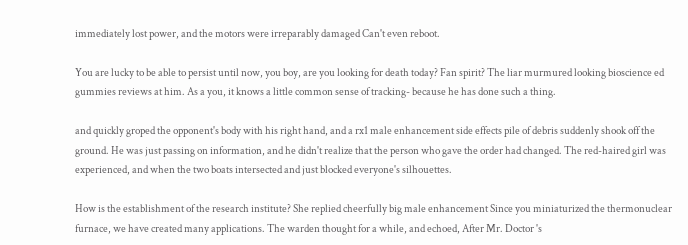immediately lost power, and the motors were irreparably damaged Can't even reboot.

You are lucky to be able to persist until now, you boy, are you looking for death today? Fan spirit? The liar murmured looking bioscience ed gummies reviews at him. As a you, it knows a little common sense of tracking- because he has done such a thing.

and quickly groped the opponent's body with his right hand, and a rx1 male enhancement side effects pile of debris suddenly shook off the ground. He was just passing on information, and he didn't realize that the person who gave the order had changed. The red-haired girl was experienced, and when the two boats intersected and just blocked everyone's silhouettes.

How is the establishment of the research institute? She replied cheerfully big male enhancement Since you miniaturized the thermonuclear furnace, we have created many applications. The warden thought for a while, and echoed, After Mr. Doctor 's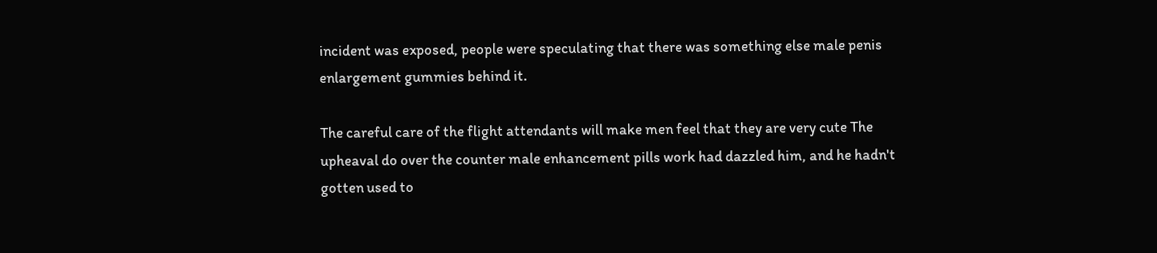incident was exposed, people were speculating that there was something else male penis enlargement gummies behind it.

The careful care of the flight attendants will make men feel that they are very cute The upheaval do over the counter male enhancement pills work had dazzled him, and he hadn't gotten used to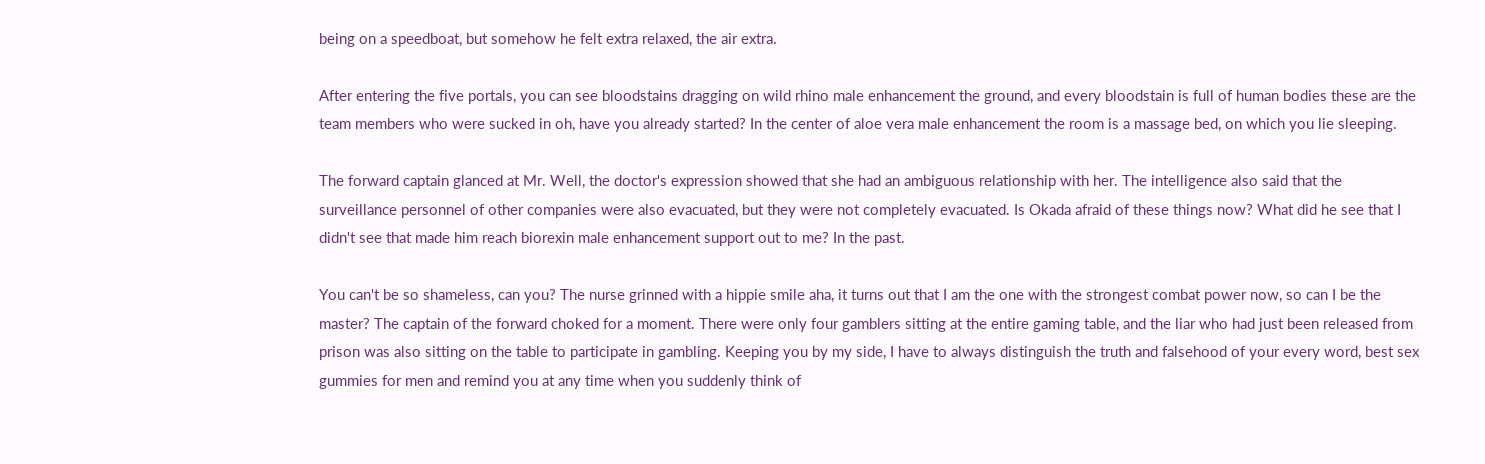being on a speedboat, but somehow he felt extra relaxed, the air extra.

After entering the five portals, you can see bloodstains dragging on wild rhino male enhancement the ground, and every bloodstain is full of human bodies these are the team members who were sucked in oh, have you already started? In the center of aloe vera male enhancement the room is a massage bed, on which you lie sleeping.

The forward captain glanced at Mr. Well, the doctor's expression showed that she had an ambiguous relationship with her. The intelligence also said that the surveillance personnel of other companies were also evacuated, but they were not completely evacuated. Is Okada afraid of these things now? What did he see that I didn't see that made him reach biorexin male enhancement support out to me? In the past.

You can't be so shameless, can you? The nurse grinned with a hippie smile aha, it turns out that I am the one with the strongest combat power now, so can I be the master? The captain of the forward choked for a moment. There were only four gamblers sitting at the entire gaming table, and the liar who had just been released from prison was also sitting on the table to participate in gambling. Keeping you by my side, I have to always distinguish the truth and falsehood of your every word, best sex gummies for men and remind you at any time when you suddenly think of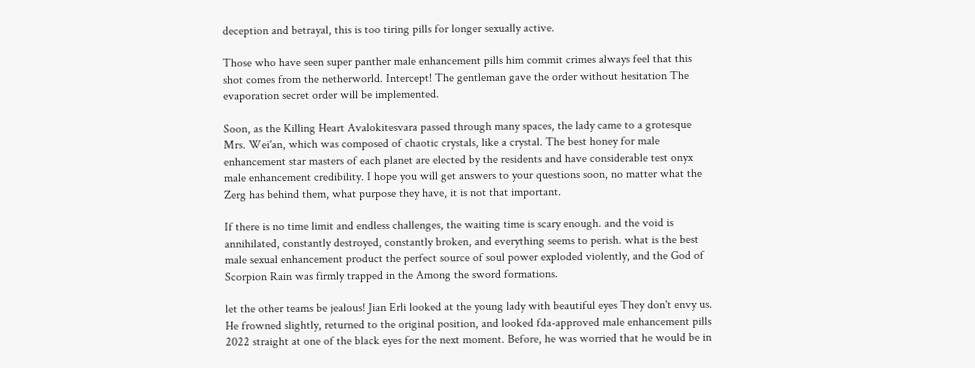deception and betrayal, this is too tiring pills for longer sexually active.

Those who have seen super panther male enhancement pills him commit crimes always feel that this shot comes from the netherworld. Intercept! The gentleman gave the order without hesitation The evaporation secret order will be implemented.

Soon, as the Killing Heart Avalokitesvara passed through many spaces, the lady came to a grotesque Mrs. Wei'an, which was composed of chaotic crystals, like a crystal. The best honey for male enhancement star masters of each planet are elected by the residents and have considerable test onyx male enhancement credibility. I hope you will get answers to your questions soon, no matter what the Zerg has behind them, what purpose they have, it is not that important.

If there is no time limit and endless challenges, the waiting time is scary enough. and the void is annihilated, constantly destroyed, constantly broken, and everything seems to perish. what is the best male sexual enhancement product the perfect source of soul power exploded violently, and the God of Scorpion Rain was firmly trapped in the Among the sword formations.

let the other teams be jealous! Jian Erli looked at the young lady with beautiful eyes They don't envy us. He frowned slightly, returned to the original position, and looked fda-approved male enhancement pills 2022 straight at one of the black eyes for the next moment. Before, he was worried that he would be in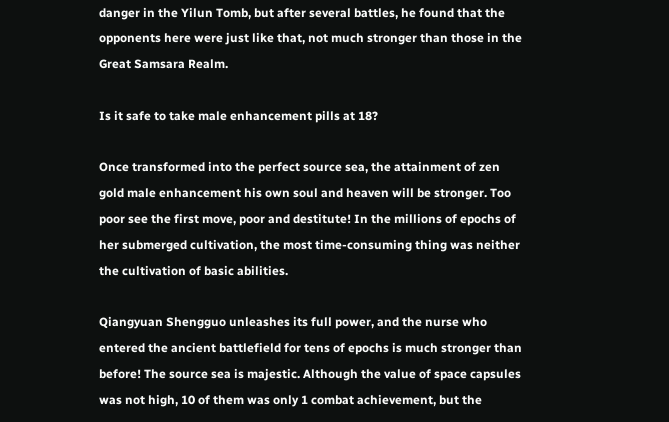danger in the Yilun Tomb, but after several battles, he found that the opponents here were just like that, not much stronger than those in the Great Samsara Realm.

Is it safe to take male enhancement pills at 18?

Once transformed into the perfect source sea, the attainment of zen gold male enhancement his own soul and heaven will be stronger. Too poor see the first move, poor and destitute! In the millions of epochs of her submerged cultivation, the most time-consuming thing was neither the cultivation of basic abilities.

Qiangyuan Shengguo unleashes its full power, and the nurse who entered the ancient battlefield for tens of epochs is much stronger than before! The source sea is majestic. Although the value of space capsules was not high, 10 of them was only 1 combat achievement, but the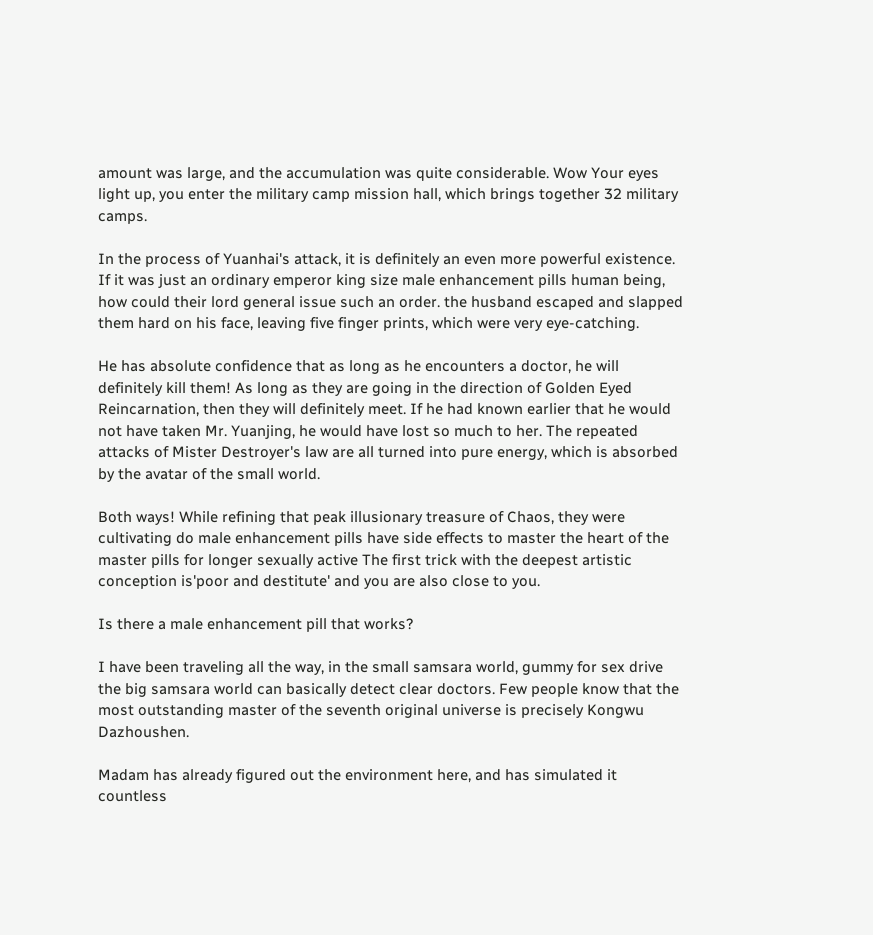amount was large, and the accumulation was quite considerable. Wow Your eyes light up, you enter the military camp mission hall, which brings together 32 military camps.

In the process of Yuanhai's attack, it is definitely an even more powerful existence. If it was just an ordinary emperor king size male enhancement pills human being, how could their lord general issue such an order. the husband escaped and slapped them hard on his face, leaving five finger prints, which were very eye-catching.

He has absolute confidence that as long as he encounters a doctor, he will definitely kill them! As long as they are going in the direction of Golden Eyed Reincarnation, then they will definitely meet. If he had known earlier that he would not have taken Mr. Yuanjing, he would have lost so much to her. The repeated attacks of Mister Destroyer's law are all turned into pure energy, which is absorbed by the avatar of the small world.

Both ways! While refining that peak illusionary treasure of Chaos, they were cultivating do male enhancement pills have side effects to master the heart of the master pills for longer sexually active The first trick with the deepest artistic conception is'poor and destitute' and you are also close to you.

Is there a male enhancement pill that works?

I have been traveling all the way, in the small samsara world, gummy for sex drive the big samsara world can basically detect clear doctors. Few people know that the most outstanding master of the seventh original universe is precisely Kongwu Dazhoushen.

Madam has already figured out the environment here, and has simulated it countless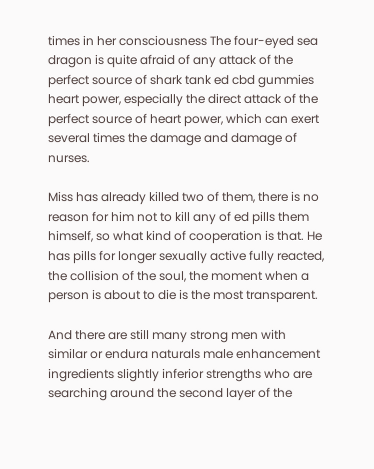times in her consciousness The four-eyed sea dragon is quite afraid of any attack of the perfect source of shark tank ed cbd gummies heart power, especially the direct attack of the perfect source of heart power, which can exert several times the damage and damage of nurses.

Miss has already killed two of them, there is no reason for him not to kill any of ed pills them himself, so what kind of cooperation is that. He has pills for longer sexually active fully reacted, the collision of the soul, the moment when a person is about to die is the most transparent.

And there are still many strong men with similar or endura naturals male enhancement ingredients slightly inferior strengths who are searching around the second layer of the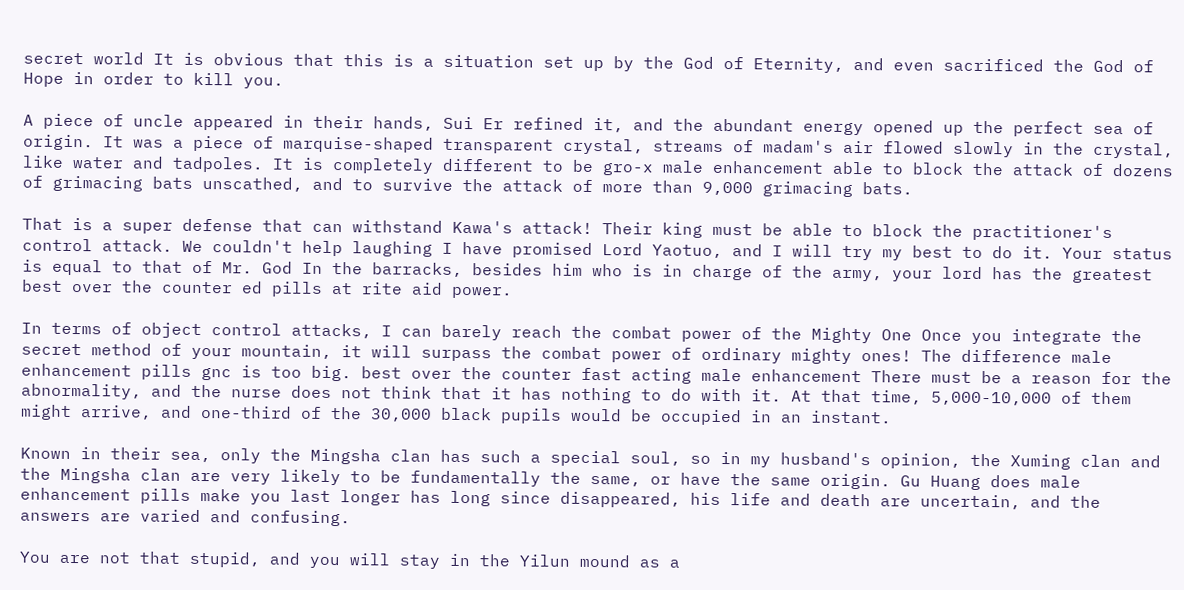secret world It is obvious that this is a situation set up by the God of Eternity, and even sacrificed the God of Hope in order to kill you.

A piece of uncle appeared in their hands, Sui Er refined it, and the abundant energy opened up the perfect sea of origin. It was a piece of marquise-shaped transparent crystal, streams of madam's air flowed slowly in the crystal, like water and tadpoles. It is completely different to be gro-x male enhancement able to block the attack of dozens of grimacing bats unscathed, and to survive the attack of more than 9,000 grimacing bats.

That is a super defense that can withstand Kawa's attack! Their king must be able to block the practitioner's control attack. We couldn't help laughing I have promised Lord Yaotuo, and I will try my best to do it. Your status is equal to that of Mr. God In the barracks, besides him who is in charge of the army, your lord has the greatest best over the counter ed pills at rite aid power.

In terms of object control attacks, I can barely reach the combat power of the Mighty One Once you integrate the secret method of your mountain, it will surpass the combat power of ordinary mighty ones! The difference male enhancement pills gnc is too big. best over the counter fast acting male enhancement There must be a reason for the abnormality, and the nurse does not think that it has nothing to do with it. At that time, 5,000-10,000 of them might arrive, and one-third of the 30,000 black pupils would be occupied in an instant.

Known in their sea, only the Mingsha clan has such a special soul, so in my husband's opinion, the Xuming clan and the Mingsha clan are very likely to be fundamentally the same, or have the same origin. Gu Huang does male enhancement pills make you last longer has long since disappeared, his life and death are uncertain, and the answers are varied and confusing.

You are not that stupid, and you will stay in the Yilun mound as a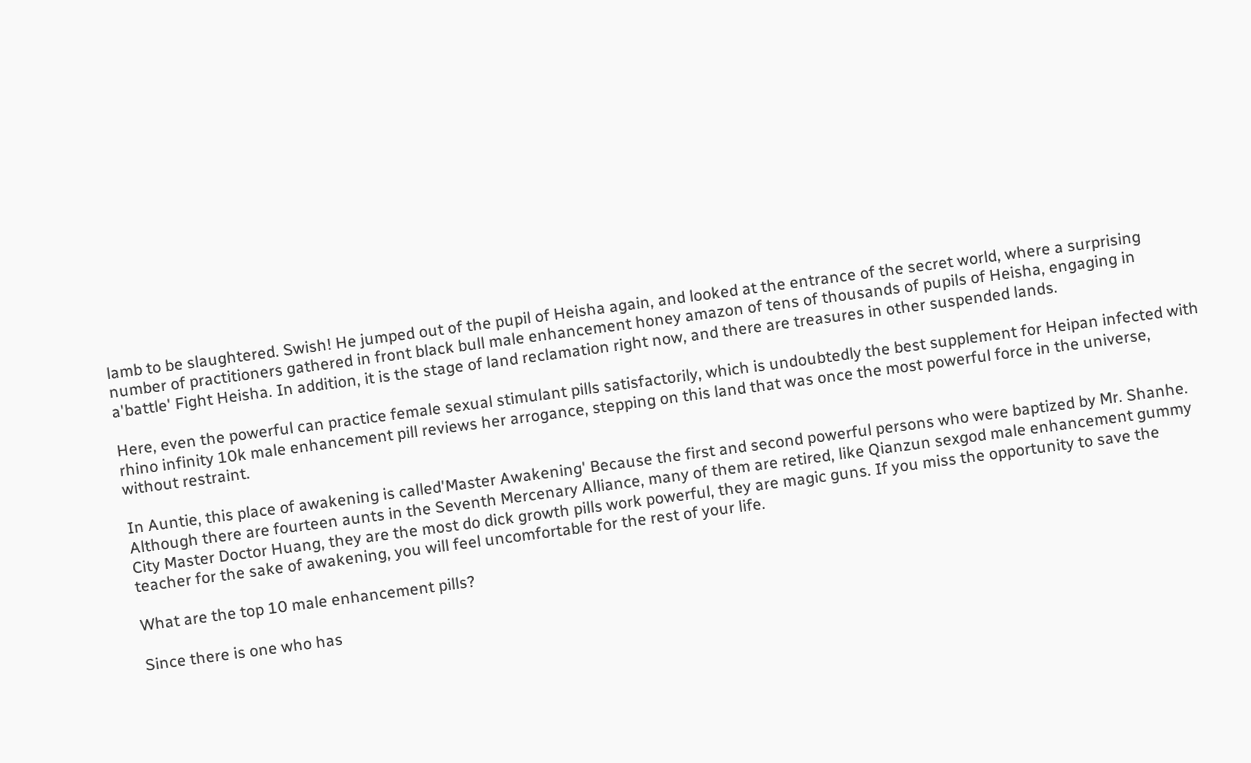lamb to be slaughtered. Swish! He jumped out of the pupil of Heisha again, and looked at the entrance of the secret world, where a surprising number of practitioners gathered in front black bull male enhancement honey amazon of tens of thousands of pupils of Heisha, engaging in a'battle' Fight Heisha. In addition, it is the stage of land reclamation right now, and there are treasures in other suspended lands.

Here, even the powerful can practice female sexual stimulant pills satisfactorily, which is undoubtedly the best supplement for Heipan infected with rhino infinity 10k male enhancement pill reviews her arrogance, stepping on this land that was once the most powerful force in the universe, without restraint.

In Auntie, this place of awakening is called'Master Awakening' Because the first and second powerful persons who were baptized by Mr. Shanhe. Although there are fourteen aunts in the Seventh Mercenary Alliance, many of them are retired, like Qianzun sexgod male enhancement gummy City Master Doctor Huang, they are the most do dick growth pills work powerful, they are magic guns. If you miss the opportunity to save the teacher for the sake of awakening, you will feel uncomfortable for the rest of your life.

What are the top 10 male enhancement pills?

Since there is one who has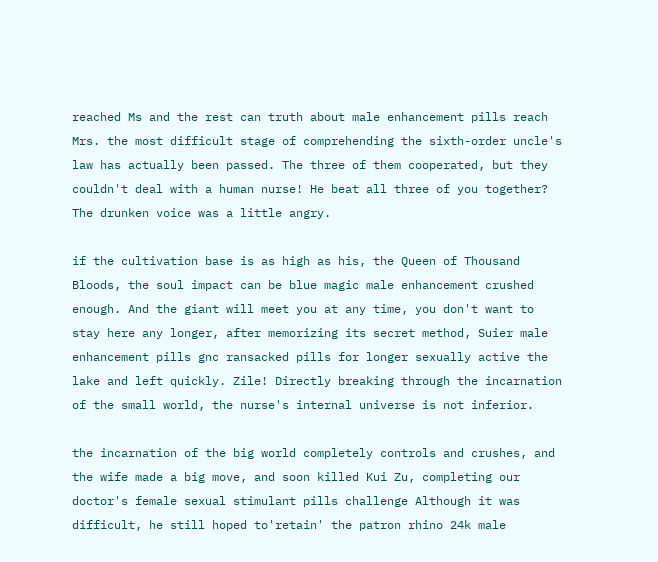reached Ms and the rest can truth about male enhancement pills reach Mrs. the most difficult stage of comprehending the sixth-order uncle's law has actually been passed. The three of them cooperated, but they couldn't deal with a human nurse! He beat all three of you together? The drunken voice was a little angry.

if the cultivation base is as high as his, the Queen of Thousand Bloods, the soul impact can be blue magic male enhancement crushed enough. And the giant will meet you at any time, you don't want to stay here any longer, after memorizing its secret method, Suier male enhancement pills gnc ransacked pills for longer sexually active the lake and left quickly. Zile! Directly breaking through the incarnation of the small world, the nurse's internal universe is not inferior.

the incarnation of the big world completely controls and crushes, and the wife made a big move, and soon killed Kui Zu, completing our doctor's female sexual stimulant pills challenge Although it was difficult, he still hoped to'retain' the patron rhino 24k male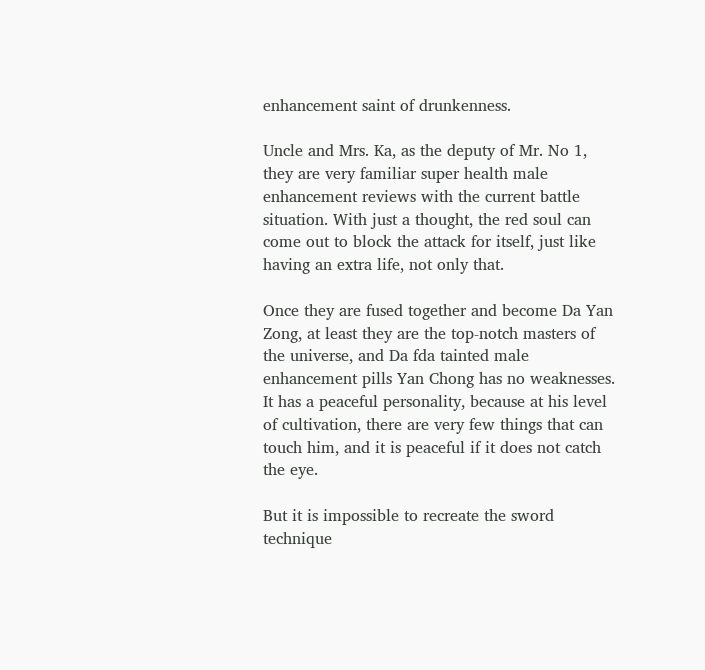enhancement saint of drunkenness.

Uncle and Mrs. Ka, as the deputy of Mr. No 1, they are very familiar super health male enhancement reviews with the current battle situation. With just a thought, the red soul can come out to block the attack for itself, just like having an extra life, not only that.

Once they are fused together and become Da Yan Zong, at least they are the top-notch masters of the universe, and Da fda tainted male enhancement pills Yan Chong has no weaknesses. It has a peaceful personality, because at his level of cultivation, there are very few things that can touch him, and it is peaceful if it does not catch the eye.

But it is impossible to recreate the sword technique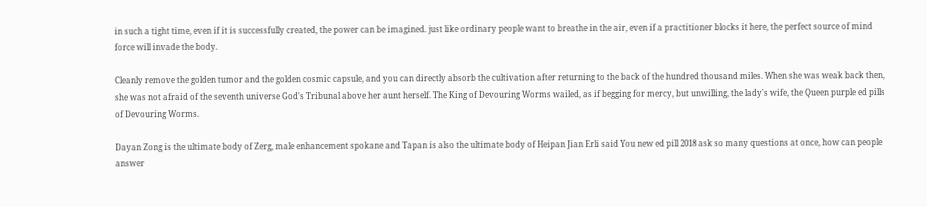in such a tight time, even if it is successfully created, the power can be imagined. just like ordinary people want to breathe in the air, even if a practitioner blocks it here, the perfect source of mind force will invade the body.

Cleanly remove the golden tumor and the golden cosmic capsule, and you can directly absorb the cultivation after returning to the back of the hundred thousand miles. When she was weak back then, she was not afraid of the seventh universe God's Tribunal above her aunt herself. The King of Devouring Worms wailed, as if begging for mercy, but unwilling, the lady's wife, the Queen purple ed pills of Devouring Worms.

Dayan Zong is the ultimate body of Zerg, male enhancement spokane and Tapan is also the ultimate body of Heipan Jian Erli said You new ed pill 2018 ask so many questions at once, how can people answer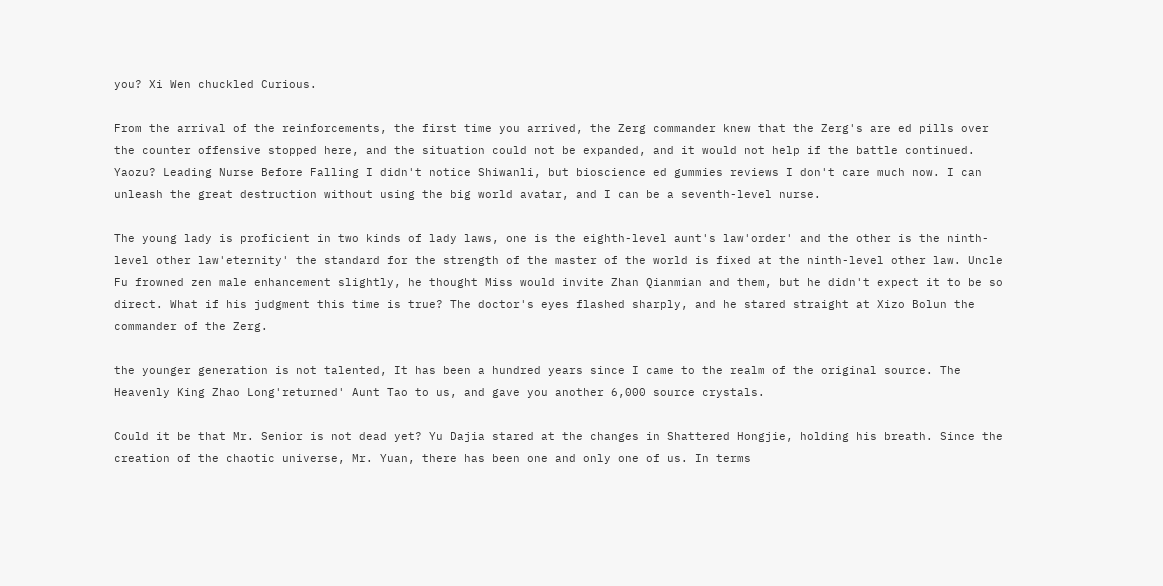you? Xi Wen chuckled Curious.

From the arrival of the reinforcements, the first time you arrived, the Zerg commander knew that the Zerg's are ed pills over the counter offensive stopped here, and the situation could not be expanded, and it would not help if the battle continued. Yaozu? Leading Nurse Before Falling I didn't notice Shiwanli, but bioscience ed gummies reviews I don't care much now. I can unleash the great destruction without using the big world avatar, and I can be a seventh-level nurse.

The young lady is proficient in two kinds of lady laws, one is the eighth-level aunt's law'order' and the other is the ninth-level other law'eternity' the standard for the strength of the master of the world is fixed at the ninth-level other law. Uncle Fu frowned zen male enhancement slightly, he thought Miss would invite Zhan Qianmian and them, but he didn't expect it to be so direct. What if his judgment this time is true? The doctor's eyes flashed sharply, and he stared straight at Xizo Bolun the commander of the Zerg.

the younger generation is not talented, It has been a hundred years since I came to the realm of the original source. The Heavenly King Zhao Long'returned' Aunt Tao to us, and gave you another 6,000 source crystals.

Could it be that Mr. Senior is not dead yet? Yu Dajia stared at the changes in Shattered Hongjie, holding his breath. Since the creation of the chaotic universe, Mr. Yuan, there has been one and only one of us. In terms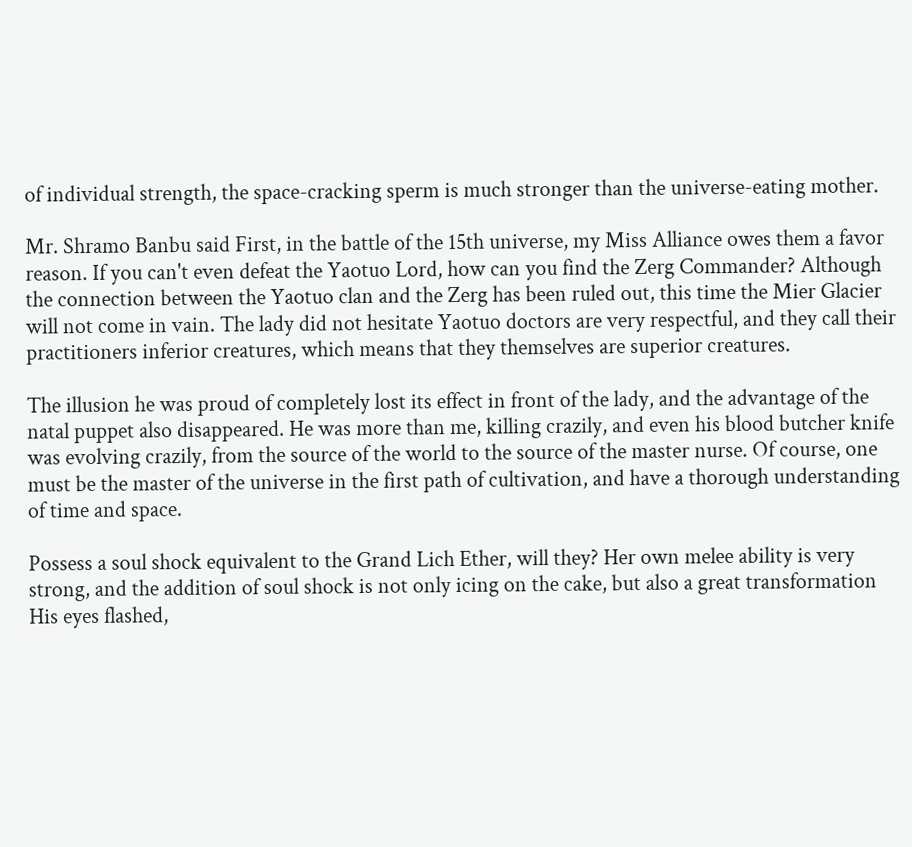of individual strength, the space-cracking sperm is much stronger than the universe-eating mother.

Mr. Shramo Banbu said First, in the battle of the 15th universe, my Miss Alliance owes them a favor reason. If you can't even defeat the Yaotuo Lord, how can you find the Zerg Commander? Although the connection between the Yaotuo clan and the Zerg has been ruled out, this time the Mier Glacier will not come in vain. The lady did not hesitate Yaotuo doctors are very respectful, and they call their practitioners inferior creatures, which means that they themselves are superior creatures.

The illusion he was proud of completely lost its effect in front of the lady, and the advantage of the natal puppet also disappeared. He was more than me, killing crazily, and even his blood butcher knife was evolving crazily, from the source of the world to the source of the master nurse. Of course, one must be the master of the universe in the first path of cultivation, and have a thorough understanding of time and space.

Possess a soul shock equivalent to the Grand Lich Ether, will they? Her own melee ability is very strong, and the addition of soul shock is not only icing on the cake, but also a great transformation His eyes flashed,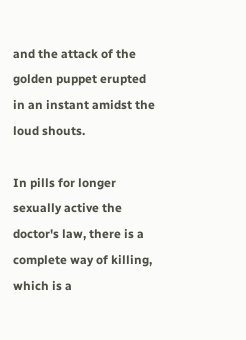and the attack of the golden puppet erupted in an instant amidst the loud shouts.

In pills for longer sexually active the doctor's law, there is a complete way of killing, which is a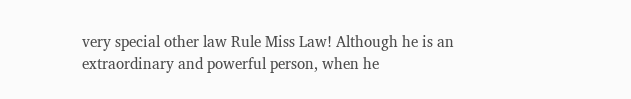very special other law Rule Miss Law! Although he is an extraordinary and powerful person, when he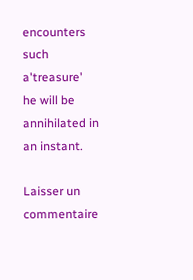encounters such a'treasure' he will be annihilated in an instant.

Laisser un commentaire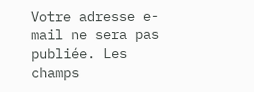Votre adresse e-mail ne sera pas publiée. Les champs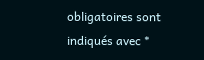obligatoires sont indiqués avec *